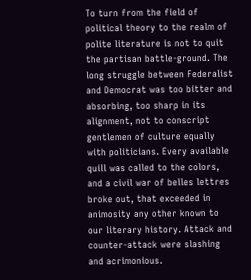To turn from the field of political theory to the realm of polite literature is not to quit the partisan battle-ground. The long struggle between Federalist and Democrat was too bitter and absorbing, too sharp in its alignment, not to conscript gentlemen of culture equally with politicians. Every available quill was called to the colors, and a civil war of belles lettres broke out, that exceeded in animosity any other known to our literary history. Attack and counter-attack were slashing and acrimonious.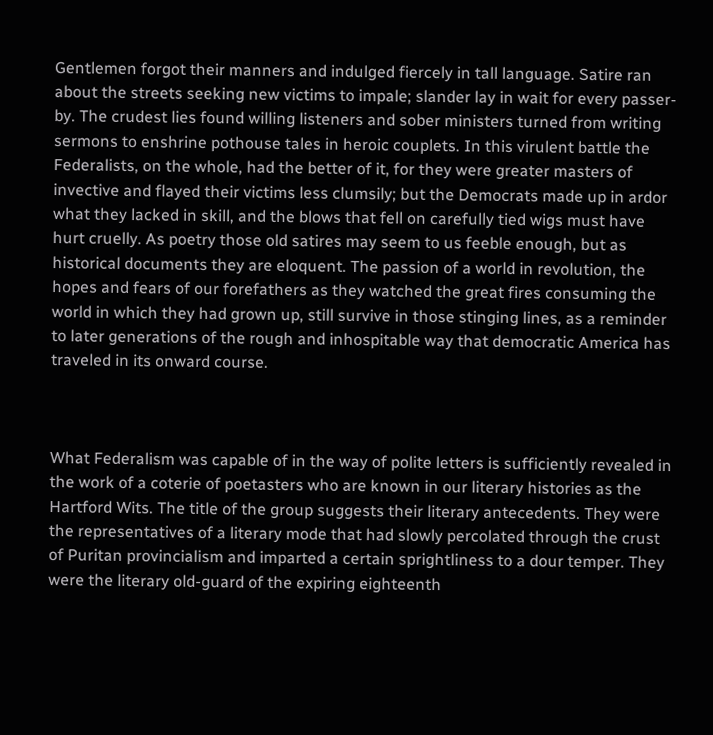Gentlemen forgot their manners and indulged fiercely in tall language. Satire ran about the streets seeking new victims to impale; slander lay in wait for every passer-by. The crudest lies found willing listeners and sober ministers turned from writing sermons to enshrine pothouse tales in heroic couplets. In this virulent battle the Federalists, on the whole, had the better of it, for they were greater masters of invective and flayed their victims less clumsily; but the Democrats made up in ardor what they lacked in skill, and the blows that fell on carefully tied wigs must have hurt cruelly. As poetry those old satires may seem to us feeble enough, but as historical documents they are eloquent. The passion of a world in revolution, the hopes and fears of our forefathers as they watched the great fires consuming the world in which they had grown up, still survive in those stinging lines, as a reminder to later generations of the rough and inhospitable way that democratic America has traveled in its onward course.



What Federalism was capable of in the way of polite letters is sufficiently revealed in the work of a coterie of poetasters who are known in our literary histories as the Hartford Wits. The title of the group suggests their literary antecedents. They were the representatives of a literary mode that had slowly percolated through the crust of Puritan provincialism and imparted a certain sprightliness to a dour temper. They were the literary old-guard of the expiring eighteenth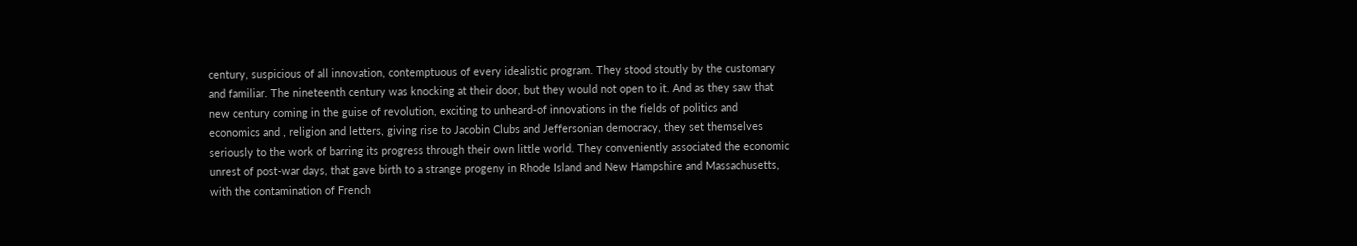century, suspicious of all innovation, contemptuous of every idealistic program. They stood stoutly by the customary and familiar. The nineteenth century was knocking at their door, but they would not open to it. And as they saw that new century coming in the guise of revolution, exciting to unheard-of innovations in the fields of politics and economics and , religion and letters, giving rise to Jacobin Clubs and Jeffersonian democracy, they set themselves seriously to the work of barring its progress through their own little world. They conveniently associated the economic unrest of post-war days, that gave birth to a strange progeny in Rhode Island and New Hampshire and Massachusetts, with the contamination of French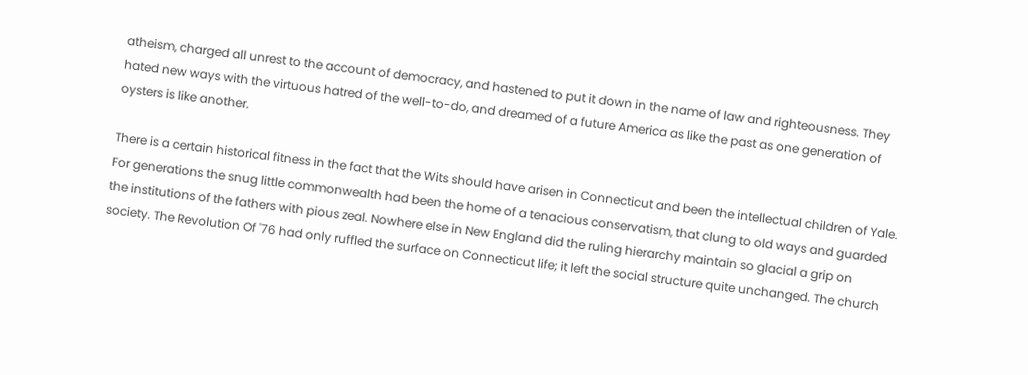atheism, charged all unrest to the account of democracy, and hastened to put it down in the name of law and righteousness. They hated new ways with the virtuous hatred of the well-to-do, and dreamed of a future America as like the past as one generation of oysters is like another.

There is a certain historical fitness in the fact that the Wits should have arisen in Connecticut and been the intellectual children of Yale. For generations the snug little commonwealth had been the home of a tenacious conservatism, that clung to old ways and guarded the institutions of the fathers with pious zeal. Nowhere else in New England did the ruling hierarchy maintain so glacial a grip on society. The Revolution Of '76 had only ruffled the surface on Connecticut life; it left the social structure quite unchanged. The church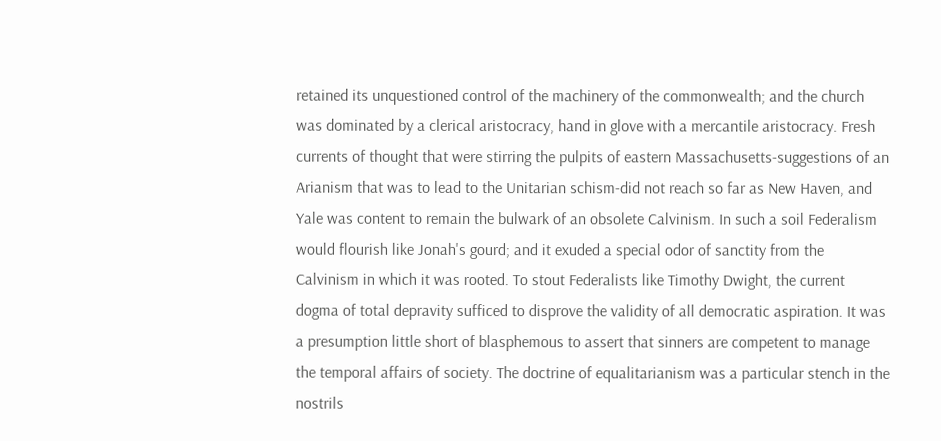retained its unquestioned control of the machinery of the commonwealth; and the church was dominated by a clerical aristocracy, hand in glove with a mercantile aristocracy. Fresh currents of thought that were stirring the pulpits of eastern Massachusetts-suggestions of an Arianism that was to lead to the Unitarian schism-did not reach so far as New Haven, and Yale was content to remain the bulwark of an obsolete Calvinism. In such a soil Federalism would flourish like Jonah's gourd; and it exuded a special odor of sanctity from the Calvinism in which it was rooted. To stout Federalists like Timothy Dwight, the current dogma of total depravity sufficed to disprove the validity of all democratic aspiration. It was a presumption little short of blasphemous to assert that sinners are competent to manage the temporal affairs of society. The doctrine of equalitarianism was a particular stench in the nostrils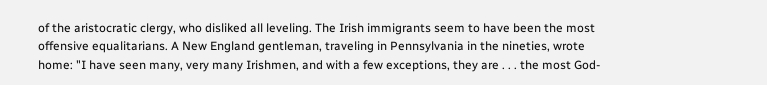of the aristocratic clergy, who disliked all leveling. The Irish immigrants seem to have been the most offensive equalitarians. A New England gentleman, traveling in Pennsylvania in the nineties, wrote home: "I have seen many, very many Irishmen, and with a few exceptions, they are . . . the most God-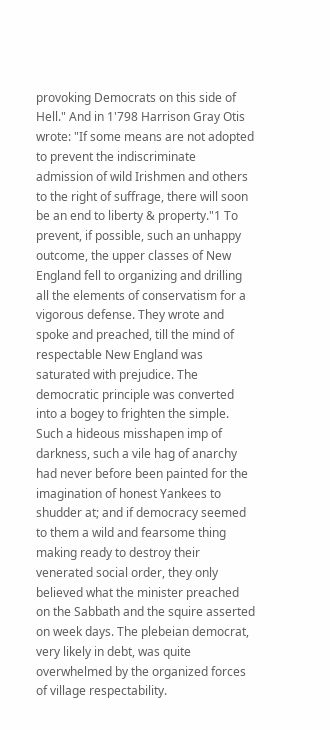provoking Democrats on this side of Hell." And in 1'798 Harrison Gray Otis wrote: "If some means are not adopted to prevent the indiscriminate admission of wild Irishmen and others to the right of suffrage, there will soon be an end to liberty & property."1 To prevent, if possible, such an unhappy outcome, the upper classes of New England fell to organizing and drilling all the elements of conservatism for a vigorous defense. They wrote and spoke and preached, till the mind of respectable New England was saturated with prejudice. The democratic principle was converted into a bogey to frighten the simple. Such a hideous misshapen imp of darkness, such a vile hag of anarchy had never before been painted for the imagination of honest Yankees to shudder at; and if democracy seemed to them a wild and fearsome thing making ready to destroy their venerated social order, they only believed what the minister preached on the Sabbath and the squire asserted on week days. The plebeian democrat, very likely in debt, was quite overwhelmed by the organized forces of village respectability.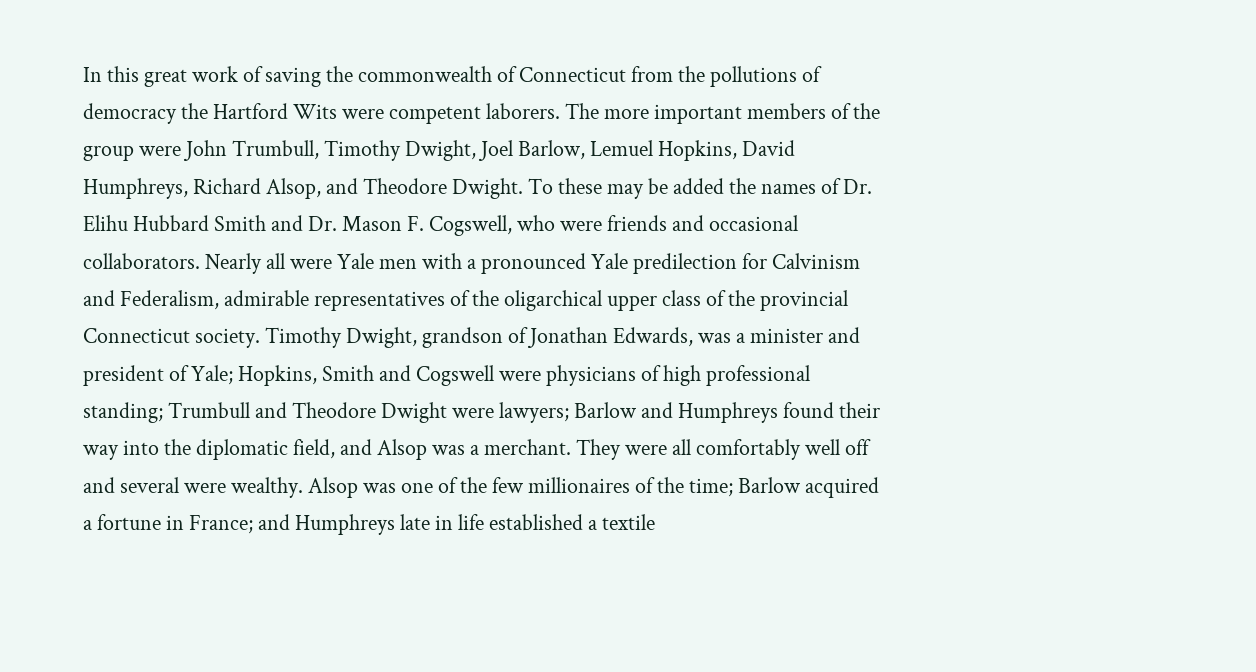In this great work of saving the commonwealth of Connecticut from the pollutions of democracy the Hartford Wits were competent laborers. The more important members of the group were John Trumbull, Timothy Dwight, Joel Barlow, Lemuel Hopkins, David Humphreys, Richard Alsop, and Theodore Dwight. To these may be added the names of Dr. Elihu Hubbard Smith and Dr. Mason F. Cogswell, who were friends and occasional collaborators. Nearly all were Yale men with a pronounced Yale predilection for Calvinism and Federalism, admirable representatives of the oligarchical upper class of the provincial Connecticut society. Timothy Dwight, grandson of Jonathan Edwards, was a minister and president of Yale; Hopkins, Smith and Cogswell were physicians of high professional standing; Trumbull and Theodore Dwight were lawyers; Barlow and Humphreys found their way into the diplomatic field, and Alsop was a merchant. They were all comfortably well off and several were wealthy. Alsop was one of the few millionaires of the time; Barlow acquired a fortune in France; and Humphreys late in life established a textile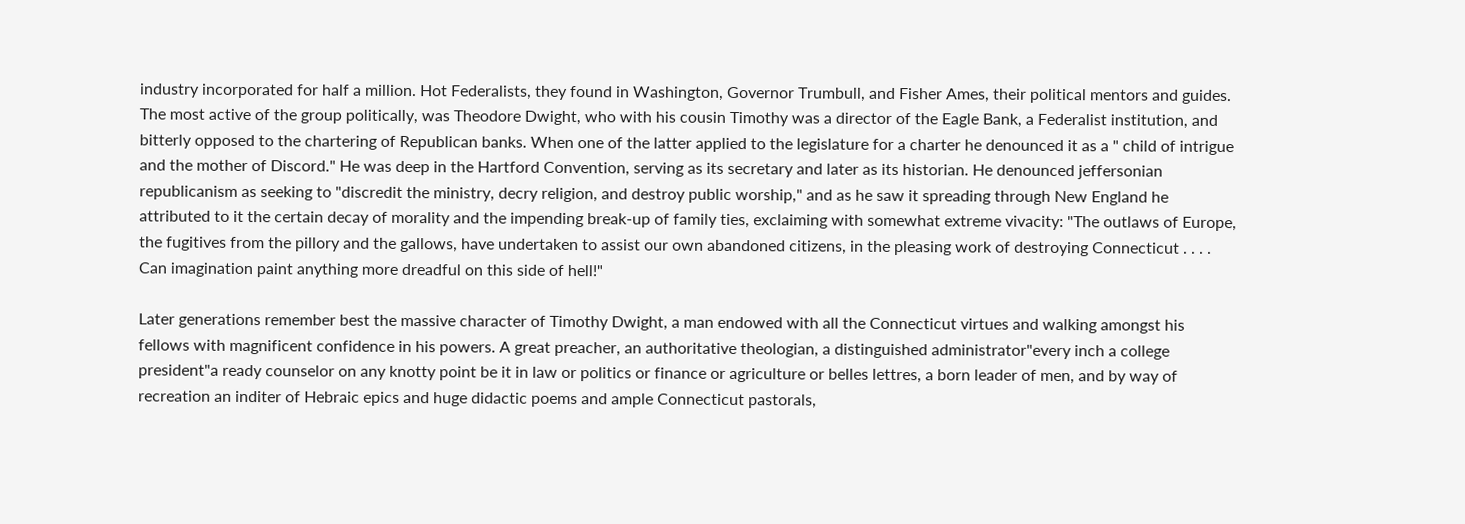industry incorporated for half a million. Hot Federalists, they found in Washington, Governor Trumbull, and Fisher Ames, their political mentors and guides. The most active of the group politically, was Theodore Dwight, who with his cousin Timothy was a director of the Eagle Bank, a Federalist institution, and bitterly opposed to the chartering of Republican banks. When one of the latter applied to the legislature for a charter he denounced it as a " child of intrigue and the mother of Discord." He was deep in the Hartford Convention, serving as its secretary and later as its historian. He denounced jeffersonian republicanism as seeking to "discredit the ministry, decry religion, and destroy public worship," and as he saw it spreading through New England he attributed to it the certain decay of morality and the impending break-up of family ties, exclaiming with somewhat extreme vivacity: "The outlaws of Europe, the fugitives from the pillory and the gallows, have undertaken to assist our own abandoned citizens, in the pleasing work of destroying Connecticut . . . . Can imagination paint anything more dreadful on this side of hell!"

Later generations remember best the massive character of Timothy Dwight, a man endowed with all the Connecticut virtues and walking amongst his fellows with magnificent confidence in his powers. A great preacher, an authoritative theologian, a distinguished administrator"every inch a college president"a ready counselor on any knotty point be it in law or politics or finance or agriculture or belles lettres, a born leader of men, and by way of recreation an inditer of Hebraic epics and huge didactic poems and ample Connecticut pastorals,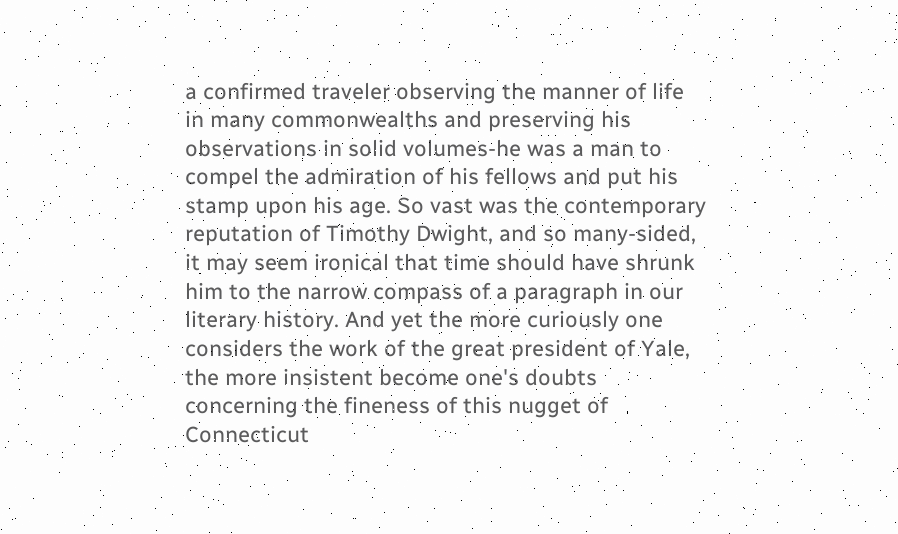a confirmed traveler observing the manner of life in many commonwealths and preserving his observations in solid volumes-he was a man to compel the admiration of his fellows and put his stamp upon his age. So vast was the contemporary reputation of Timothy Dwight, and so many-sided, it may seem ironical that time should have shrunk him to the narrow compass of a paragraph in our literary history. And yet the more curiously one considers the work of the great president of Yale, the more insistent become one's doubts concerning the fineness of this nugget of Connecticut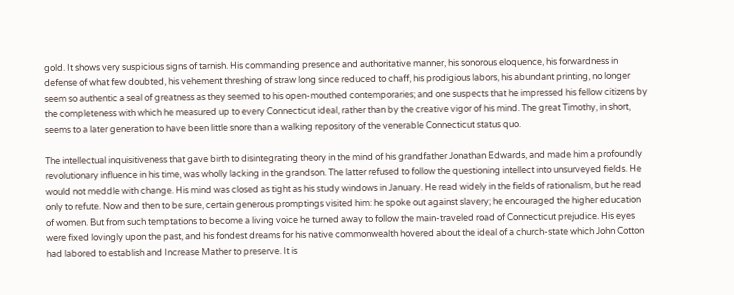gold. It shows very suspicious signs of tarnish. His commanding presence and authoritative manner, his sonorous eloquence, his forwardness in defense of what few doubted, his vehement threshing of straw long since reduced to chaff, his prodigious labors, his abundant printing, no longer seem so authentic a seal of greatness as they seemed to his open-mouthed contemporaries; and one suspects that he impressed his fellow citizens by the completeness with which he measured up to every Connecticut ideal, rather than by the creative vigor of his mind. The great Timothy, in short, seems to a later generation to have been little snore than a walking repository of the venerable Connecticut status quo.

The intellectual inquisitiveness that gave birth to disintegrating theory in the mind of his grandfather Jonathan Edwards, and made him a profoundly revolutionary influence in his time, was wholly lacking in the grandson. The latter refused to follow the questioning intellect into unsurveyed fields. He would not meddle with change. His mind was closed as tight as his study windows in January. He read widely in the fields of rationalism, but he read only to refute. Now and then to be sure, certain generous promptings visited him: he spoke out against slavery; he encouraged the higher education of women. But from such temptations to become a living voice he turned away to follow the main-traveled road of Connecticut prejudice. His eyes were fixed lovingly upon the past, and his fondest dreams for his native commonwealth hovered about the ideal of a church-state which John Cotton had labored to establish and Increase Mather to preserve. It is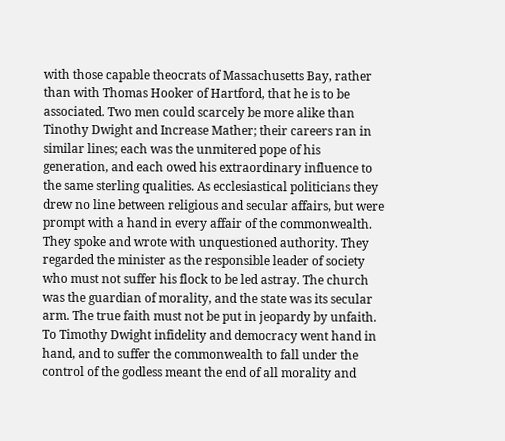with those capable theocrats of Massachusetts Bay, rather than with Thomas Hooker of Hartford, that he is to be associated. Two men could scarcely be more alike than Tinothy Dwight and Increase Mather; their careers ran in similar lines; each was the unmitered pope of his generation, and each owed his extraordinary influence to the same sterling qualities. As ecclesiastical politicians they drew no line between religious and secular affairs, but were prompt with a hand in every affair of the commonwealth. They spoke and wrote with unquestioned authority. They regarded the minister as the responsible leader of society who must not suffer his flock to be led astray. The church was the guardian of morality, and the state was its secular arm. The true faith must not be put in jeopardy by unfaith. To Timothy Dwight infidelity and democracy went hand in hand, and to suffer the commonwealth to fall under the control of the godless meant the end of all morality and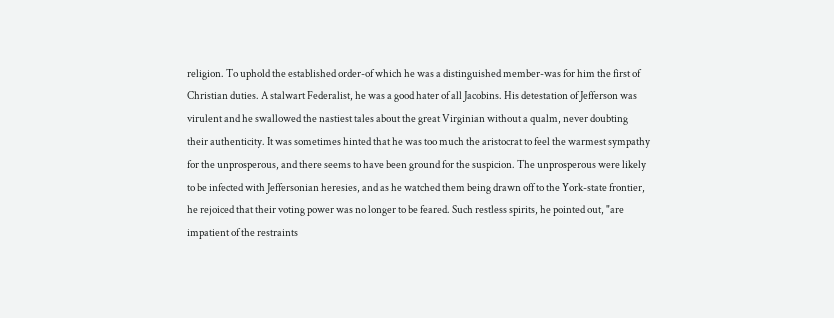religion. To uphold the established order-of which he was a distinguished member-was for him the first of Christian duties. A stalwart Federalist, he was a good hater of all Jacobins. His detestation of Jefferson was virulent and he swallowed the nastiest tales about the great Virginian without a qualm, never doubting their authenticity. It was sometimes hinted that he was too much the aristocrat to feel the warmest sympathy for the unprosperous, and there seems to have been ground for the suspicion. The unprosperous were likely to be infected with Jeffersonian heresies, and as he watched them being drawn off to the York-state frontier, he rejoiced that their voting power was no longer to be feared. Such restless spirits, he pointed out, "are impatient of the restraints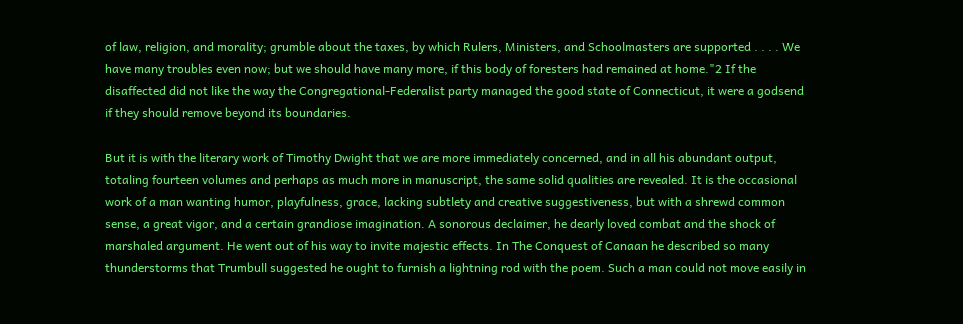of law, religion, and morality; grumble about the taxes, by which Rulers, Ministers, and Schoolmasters are supported . . . . We have many troubles even now; but we should have many more, if this body of foresters had remained at home."2 If the disaffected did not like the way the Congregational-Federalist party managed the good state of Connecticut, it were a godsend if they should remove beyond its boundaries.

But it is with the literary work of Timothy Dwight that we are more immediately concerned, and in all his abundant output, totaling fourteen volumes and perhaps as much more in manuscript, the same solid qualities are revealed. It is the occasional work of a man wanting humor, playfulness, grace, lacking subtlety and creative suggestiveness, but with a shrewd common sense, a great vigor, and a certain grandiose imagination. A sonorous declaimer, he dearly loved combat and the shock of marshaled argument. He went out of his way to invite majestic effects. In The Conquest of Canaan he described so many thunderstorms that Trumbull suggested he ought to furnish a lightning rod with the poem. Such a man could not move easily in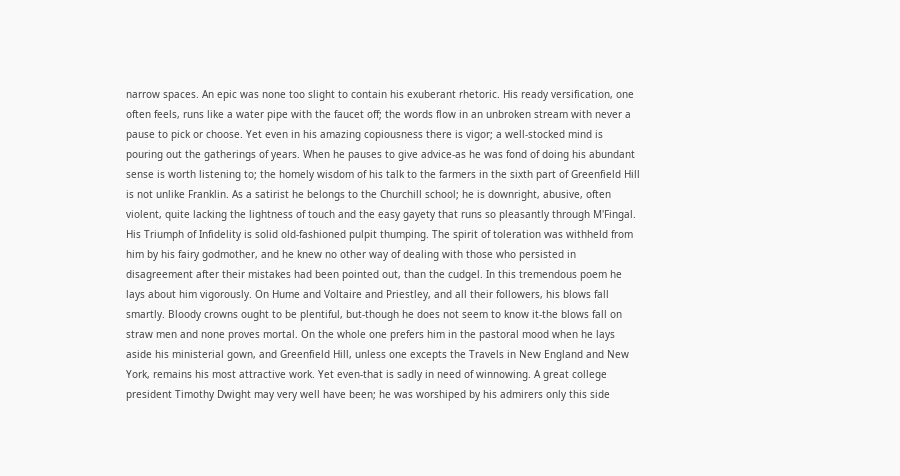narrow spaces. An epic was none too slight to contain his exuberant rhetoric. His ready versification, one often feels, runs like a water pipe with the faucet off; the words flow in an unbroken stream with never a pause to pick or choose. Yet even in his amazing copiousness there is vigor; a well-stocked mind is pouring out the gatherings of years. When he pauses to give advice-as he was fond of doing his abundant sense is worth listening to; the homely wisdom of his talk to the farmers in the sixth part of Greenfield Hill is not unlike Franklin. As a satirist he belongs to the Churchill school; he is downright, abusive, often violent, quite lacking the lightness of touch and the easy gayety that runs so pleasantly through M'Fingal. His Triumph of Infidelity is solid old-fashioned pulpit thumping. The spirit of toleration was withheld from him by his fairy godmother, and he knew no other way of dealing with those who persisted in disagreement after their mistakes had been pointed out, than the cudgel. In this tremendous poem he lays about him vigorously. On Hume and Voltaire and Priestley, and all their followers, his blows fall smartly. Bloody crowns ought to be plentiful, but-though he does not seem to know it-the blows fall on straw men and none proves mortal. On the whole one prefers him in the pastoral mood when he lays aside his ministerial gown, and Greenfield Hill, unless one excepts the Travels in New England and New York, remains his most attractive work. Yet even-that is sadly in need of winnowing. A great college president Timothy Dwight may very well have been; he was worshiped by his admirers only this side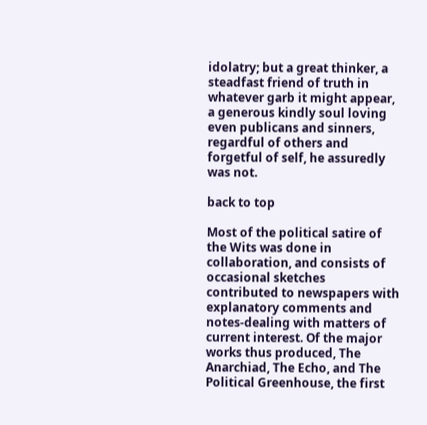idolatry; but a great thinker, a steadfast friend of truth in whatever garb it might appear, a generous kindly soul loving even publicans and sinners, regardful of others and forgetful of self, he assuredly was not.

back to top

Most of the political satire of the Wits was done in collaboration, and consists of occasional sketches contributed to newspapers with explanatory comments and notes-dealing with matters of current interest. Of the major works thus produced, The Anarchiad, The Echo, and The Political Greenhouse, the first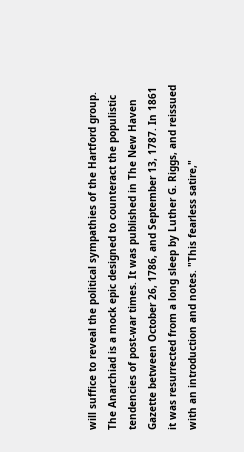will suffice to reveal the political sympathies of the Hartford group. The Anarchiad is a mock epic designed to counteract the populistic tendencies of post-war times. It was published in The New Haven Gazette between October 26, 1786, and September 13, 1787. In 1861 it was resurrected from a long sleep by Luther G. Riggs, and reissued with an introduction and notes. "This fearless satire,"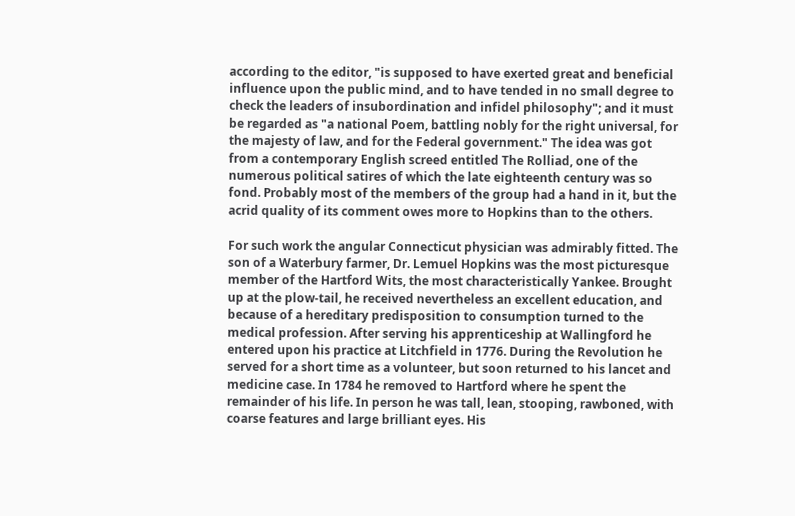according to the editor, "is supposed to have exerted great and beneficial influence upon the public mind, and to have tended in no small degree to check the leaders of insubordination and infidel philosophy"; and it must be regarded as "a national Poem, battling nobly for the right universal, for the majesty of law, and for the Federal government." The idea was got from a contemporary English screed entitled The Rolliad, one of the numerous political satires of which the late eighteenth century was so fond. Probably most of the members of the group had a hand in it, but the acrid quality of its comment owes more to Hopkins than to the others.

For such work the angular Connecticut physician was admirably fitted. The son of a Waterbury farmer, Dr. Lemuel Hopkins was the most picturesque member of the Hartford Wits, the most characteristically Yankee. Brought up at the plow-tail, he received nevertheless an excellent education, and because of a hereditary predisposition to consumption turned to the medical profession. After serving his apprenticeship at Wallingford he entered upon his practice at Litchfield in 1776. During the Revolution he served for a short time as a volunteer, but soon returned to his lancet and medicine case. In 1784 he removed to Hartford where he spent the remainder of his life. In person he was tall, lean, stooping, rawboned, with coarse features and large brilliant eyes. His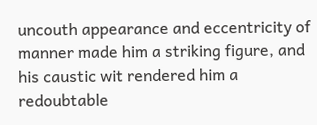uncouth appearance and eccentricity of manner made him a striking figure, and his caustic wit rendered him a redoubtable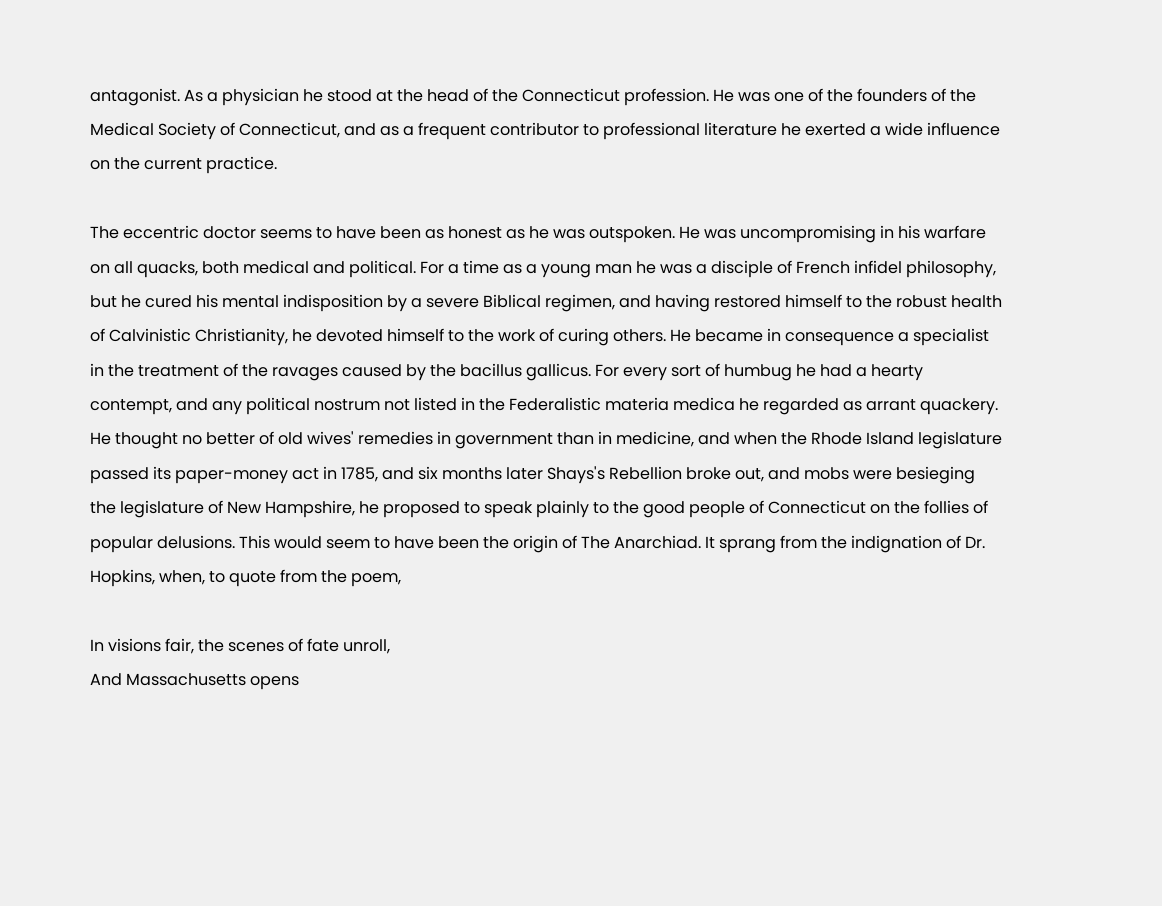antagonist. As a physician he stood at the head of the Connecticut profession. He was one of the founders of the Medical Society of Connecticut, and as a frequent contributor to professional literature he exerted a wide influence on the current practice.

The eccentric doctor seems to have been as honest as he was outspoken. He was uncompromising in his warfare on all quacks, both medical and political. For a time as a young man he was a disciple of French infidel philosophy, but he cured his mental indisposition by a severe Biblical regimen, and having restored himself to the robust health of Calvinistic Christianity, he devoted himself to the work of curing others. He became in consequence a specialist in the treatment of the ravages caused by the bacillus gallicus. For every sort of humbug he had a hearty contempt, and any political nostrum not listed in the Federalistic materia medica he regarded as arrant quackery. He thought no better of old wives' remedies in government than in medicine, and when the Rhode Island legislature passed its paper-money act in 1785, and six months later Shays's Rebellion broke out, and mobs were besieging the legislature of New Hampshire, he proposed to speak plainly to the good people of Connecticut on the follies of popular delusions. This would seem to have been the origin of The Anarchiad. It sprang from the indignation of Dr. Hopkins, when, to quote from the poem,

In visions fair, the scenes of fate unroll,
And Massachusetts opens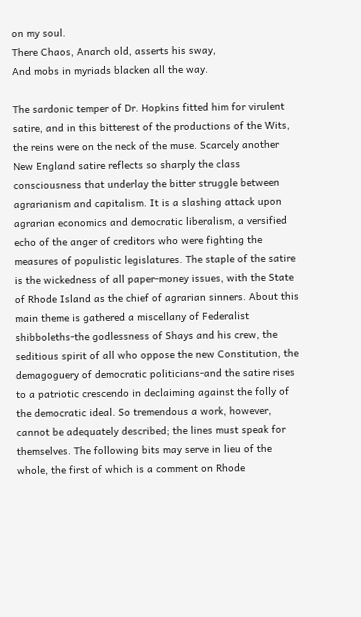on my soul.
There Chaos, Anarch old, asserts his sway,
And mobs in myriads blacken all the way.

The sardonic temper of Dr. Hopkins fitted him for virulent satire, and in this bitterest of the productions of the Wits, the reins were on the neck of the muse. Scarcely another New England satire reflects so sharply the class consciousness that underlay the bitter struggle between agrarianism and capitalism. It is a slashing attack upon agrarian economics and democratic liberalism, a versified echo of the anger of creditors who were fighting the measures of populistic legislatures. The staple of the satire is the wickedness of all paper-money issues, with the State of Rhode Island as the chief of agrarian sinners. About this main theme is gathered a miscellany of Federalist shibboleths-the godlessness of Shays and his crew, the seditious spirit of all who oppose the new Constitution, the demagoguery of democratic politicians-and the satire rises to a patriotic crescendo in declaiming against the folly of the democratic ideal. So tremendous a work, however, cannot be adequately described; the lines must speak for themselves. The following bits may serve in lieu of the whole, the first of which is a comment on Rhode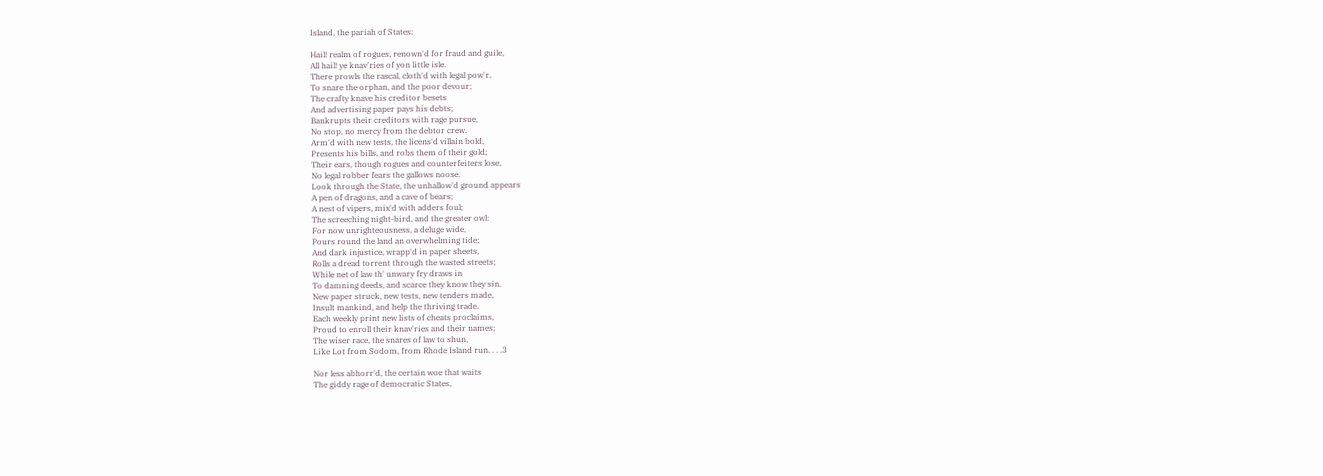Island, the pariah of States:

Hail! realm of rogues, renown'd for fraud and guile,
All hail! ye knav'ries of yon little isle.
There prowls the rascal, cloth'd with legal pow'r,
To snare the orphan, and the poor devour;
The crafty knave his creditor besets
And advertising paper pays his debts;
Bankrupts their creditors with rage pursue,
No stop, no mercy from the debtor crew.
Arm'd with new tests, the licens'd villain bold,
Presents his bills, and robs them of their gold;
Their ears, though rogues and counterfeiters lose,
No legal robber fears the gallows noose.
Look through the State, the unhallow'd ground appears
A pen of dragons, and a cave of bears;
A nest of vipers, mix'd with adders foul;
The screeching night-bird, and the greater owl:
For now unrighteousness, a deluge wide,
Pours round the land an overwhelming tide;
And dark injustice, wrapp'd in paper sheets,
Rolls a dread torrent through the wasted streets;
While net of law th' unwary fry draws in
To damning deeds, and scarce they know they sin.
New paper struck, new tests, new tenders made,
Insult mankind, and help the thriving trade.
Each weekly print new lists of cheats proclaims,
Proud to enroll their knav'ries and their names;
The wiser race, the snares of law to shun,
Like Lot from Sodom, from Rhode Island run. . . .3

Nor less abhorr'd, the certain woe that waits
The giddy rage of democratic States,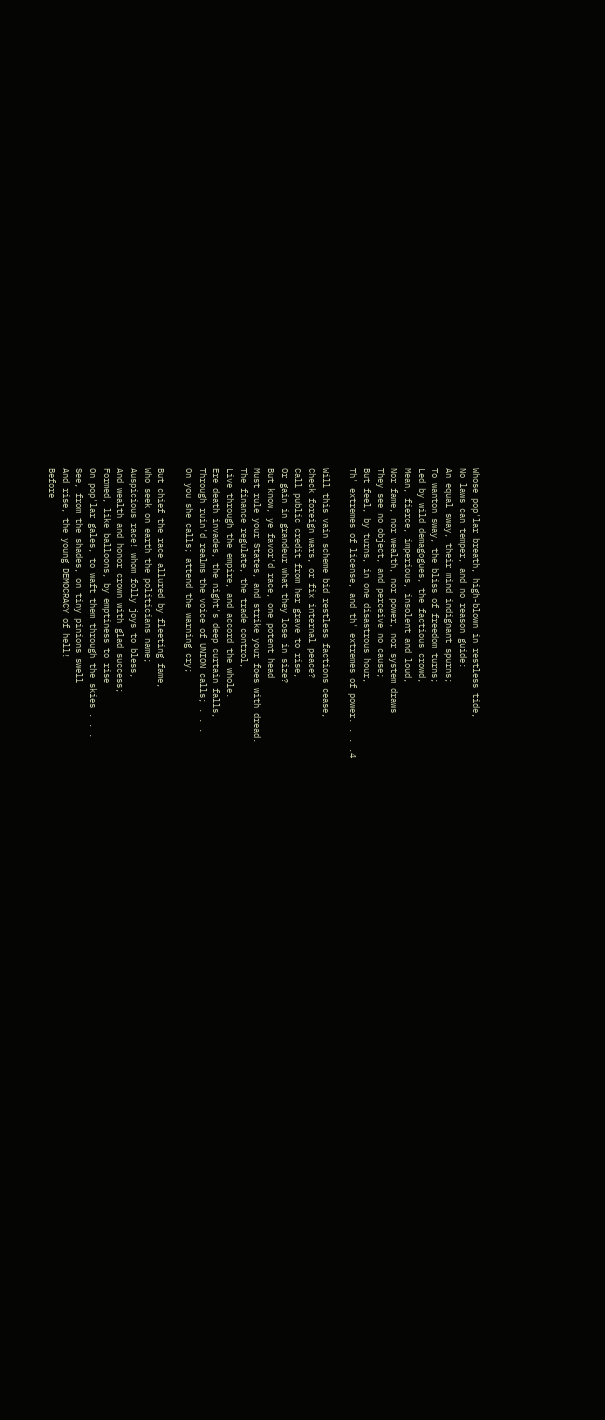Whose pop'lar breath, high-blown in restless tide,
No laws can temper, and no reason guide:
An equal sway, their mind indignant spurns;
To wanton sway, the bliss of freedom turns;
Led by wild demagogues, the factious crowd,
Mean, fierce, imperious, insolent and loud,
Nor fame, nor wealth, nor power, nor system draws
They see no object, and perceive no cause;
But feel, by turns, in one disastrous hour,
Th' extremes of license, and th' extremes of power. . . .4

Will this vain scheme bid restless factions cease,
Check foreign wars, or fix internal peace?
Call public credit from her grave to rise,
Or gain in grandeur what they lose in size?
But know, ye favor'd race, one potent head
Must rule your States, and strike your foes with dread.
The finance regulate, the trade control,
Live through the empire, and accord the whole.
Ere death invades, the night's deep curtain falls,
Through ruin'd realms the voice of UNION calls; . . .
On you she calls; attend the warning cry;

But chief the race allured by fleeting fame,
Who seek on earth the politicians name;
Auspicious race! whom folly joys to bless,
And wealth and honor crown with glad success;
Formed, like balloons, by emptiness to rise
On pop'lar gales, to waft them through the skies . . .
See, from the shades, on tiny pinions swell
And rise, the young DEMOCRACY of hell!
Before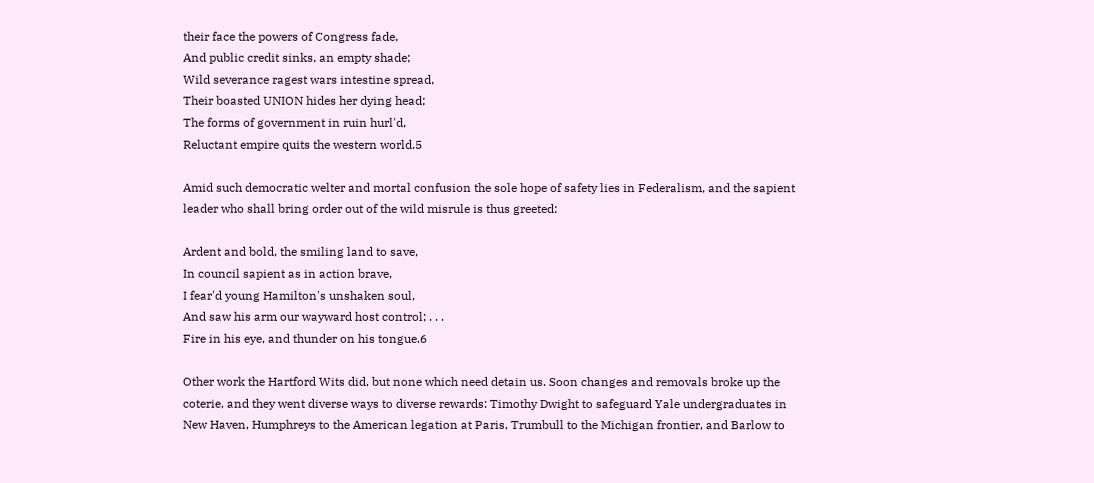their face the powers of Congress fade,
And public credit sinks, an empty shade;
Wild severance ragest wars intestine spread,
Their boasted UNION hides her dying head;
The forms of government in ruin hurl'd,
Reluctant empire quits the western world.5

Amid such democratic welter and mortal confusion the sole hope of safety lies in Federalism, and the sapient leader who shall bring order out of the wild misrule is thus greeted:

Ardent and bold, the smiling land to save,
In council sapient as in action brave,
I fear'd young Hamilton's unshaken soul,
And saw his arm our wayward host control; . . .
Fire in his eye, and thunder on his tongue.6

Other work the Hartford Wits did, but none which need detain us. Soon changes and removals broke up the coterie, and they went diverse ways to diverse rewards: Timothy Dwight to safeguard Yale undergraduates in New Haven, Humphreys to the American legation at Paris, Trumbull to the Michigan frontier, and Barlow to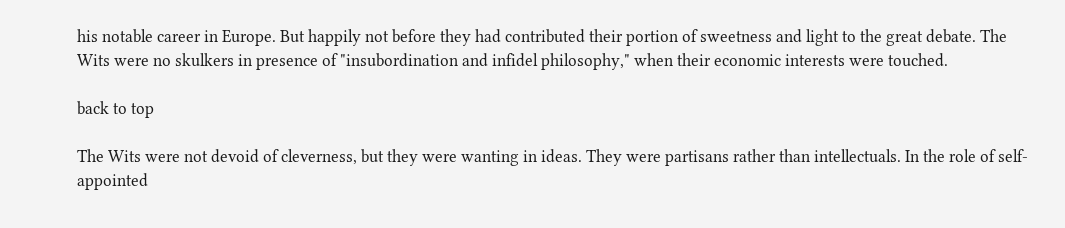his notable career in Europe. But happily not before they had contributed their portion of sweetness and light to the great debate. The Wits were no skulkers in presence of "insubordination and infidel philosophy," when their economic interests were touched.

back to top

The Wits were not devoid of cleverness, but they were wanting in ideas. They were partisans rather than intellectuals. In the role of self-appointed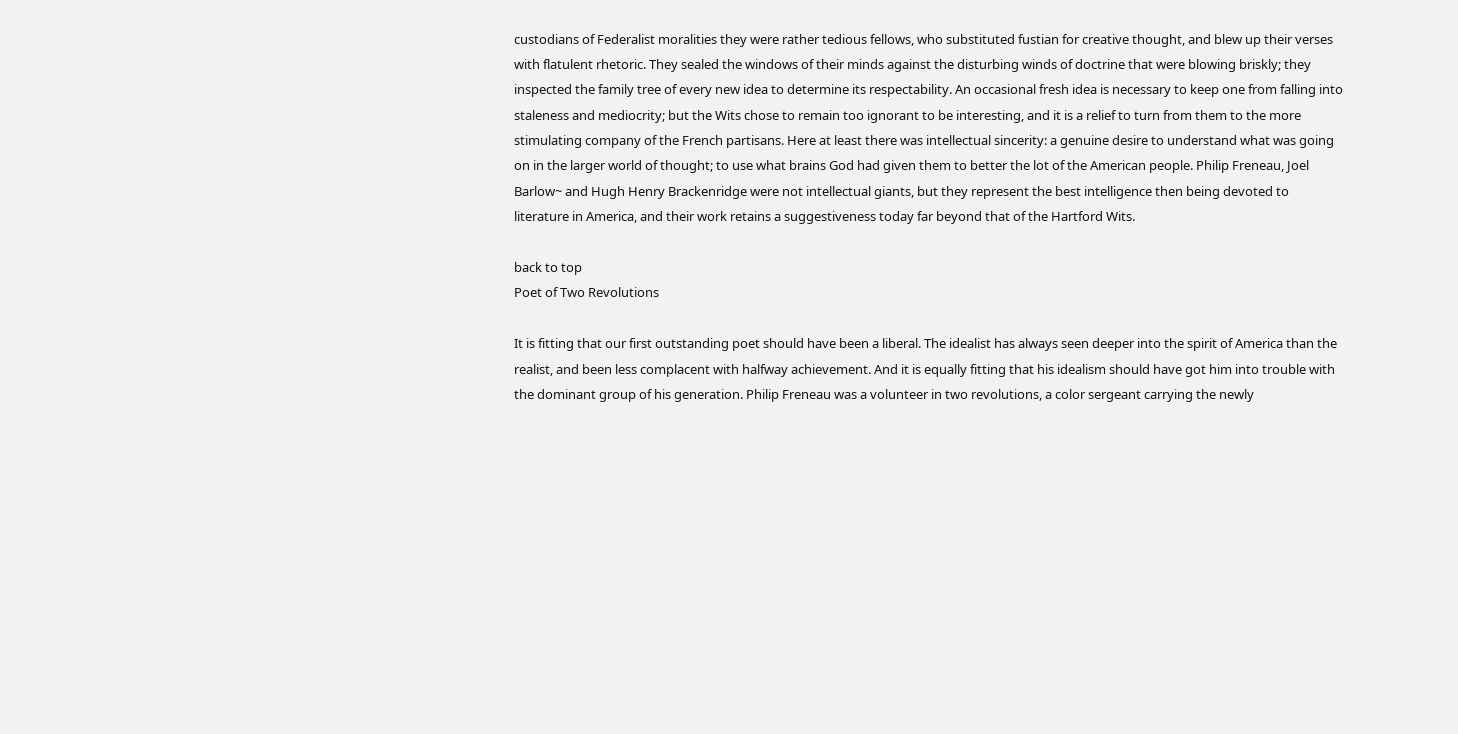custodians of Federalist moralities they were rather tedious fellows, who substituted fustian for creative thought, and blew up their verses with flatulent rhetoric. They sealed the windows of their minds against the disturbing winds of doctrine that were blowing briskly; they inspected the family tree of every new idea to determine its respectability. An occasional fresh idea is necessary to keep one from falling into staleness and mediocrity; but the Wits chose to remain too ignorant to be interesting, and it is a relief to turn from them to the more stimulating company of the French partisans. Here at least there was intellectual sincerity: a genuine desire to understand what was going on in the larger world of thought; to use what brains God had given them to better the lot of the American people. Philip Freneau, Joel Barlow~ and Hugh Henry Brackenridge were not intellectual giants, but they represent the best intelligence then being devoted to literature in America, and their work retains a suggestiveness today far beyond that of the Hartford Wits.

back to top
Poet of Two Revolutions

It is fitting that our first outstanding poet should have been a liberal. The idealist has always seen deeper into the spirit of America than the realist, and been less complacent with halfway achievement. And it is equally fitting that his idealism should have got him into trouble with the dominant group of his generation. Philip Freneau was a volunteer in two revolutions, a color sergeant carrying the newly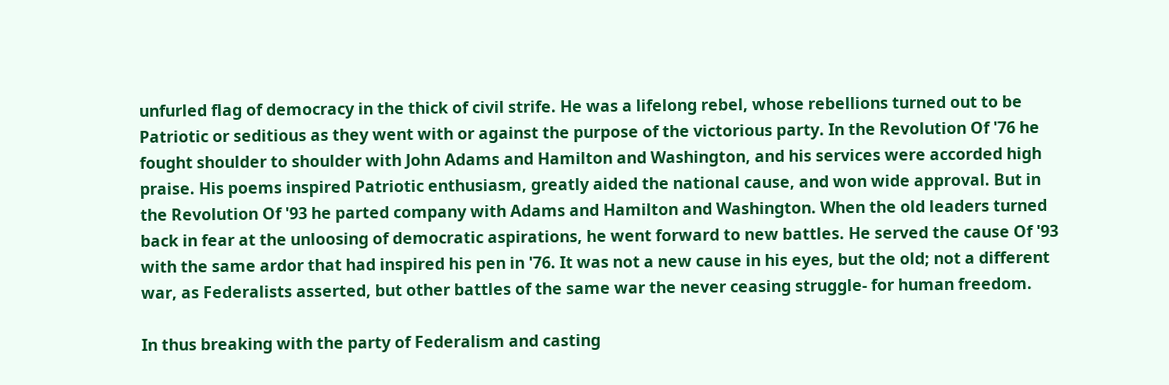unfurled flag of democracy in the thick of civil strife. He was a lifelong rebel, whose rebellions turned out to be Patriotic or seditious as they went with or against the purpose of the victorious party. In the Revolution Of '76 he fought shoulder to shoulder with John Adams and Hamilton and Washington, and his services were accorded high praise. His poems inspired Patriotic enthusiasm, greatly aided the national cause, and won wide approval. But in the Revolution Of '93 he parted company with Adams and Hamilton and Washington. When the old leaders turned back in fear at the unloosing of democratic aspirations, he went forward to new battles. He served the cause Of '93 with the same ardor that had inspired his pen in '76. It was not a new cause in his eyes, but the old; not a different war, as Federalists asserted, but other battles of the same war the never ceasing struggle- for human freedom.

In thus breaking with the party of Federalism and casting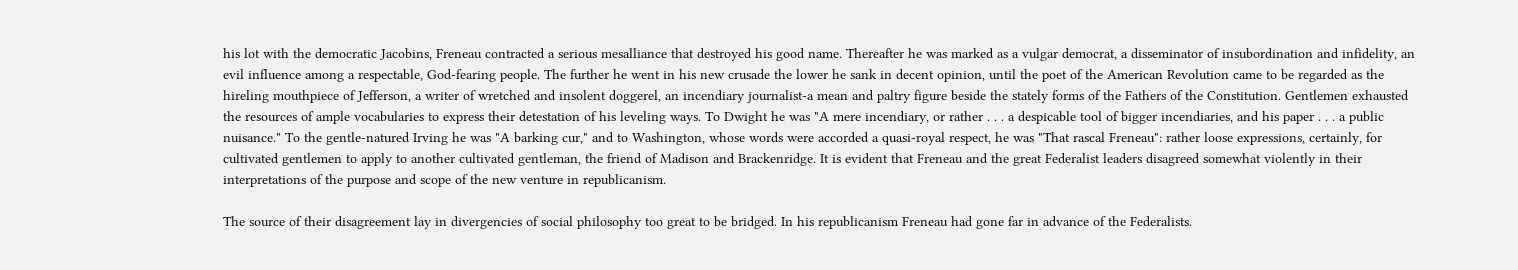his lot with the democratic Jacobins, Freneau contracted a serious mesalliance that destroyed his good name. Thereafter he was marked as a vulgar democrat, a disseminator of insubordination and infidelity, an evil influence among a respectable, God-fearing people. The further he went in his new crusade the lower he sank in decent opinion, until the poet of the American Revolution came to be regarded as the hireling mouthpiece of Jefferson, a writer of wretched and insolent doggerel, an incendiary journalist-a mean and paltry figure beside the stately forms of the Fathers of the Constitution. Gentlemen exhausted the resources of ample vocabularies to express their detestation of his leveling ways. To Dwight he was "A mere incendiary, or rather . . . a despicable tool of bigger incendiaries, and his paper . . . a public nuisance." To the gentle-natured Irving he was "A barking cur," and to Washington, whose words were accorded a quasi-royal respect, he was "That rascal Freneau": rather loose expressions, certainly, for cultivated gentlemen to apply to another cultivated gentleman, the friend of Madison and Brackenridge. It is evident that Freneau and the great Federalist leaders disagreed somewhat violently in their interpretations of the purpose and scope of the new venture in republicanism.

The source of their disagreement lay in divergencies of social philosophy too great to be bridged. In his republicanism Freneau had gone far in advance of the Federalists.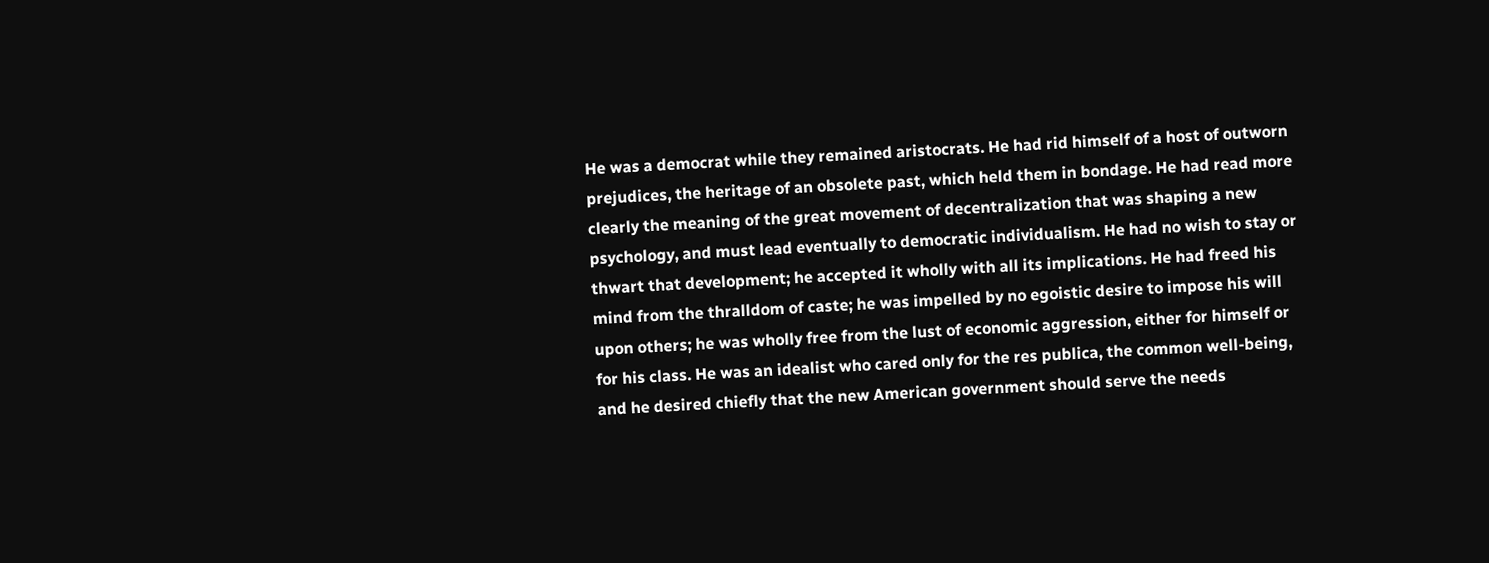He was a democrat while they remained aristocrats. He had rid himself of a host of outworn prejudices, the heritage of an obsolete past, which held them in bondage. He had read more clearly the meaning of the great movement of decentralization that was shaping a new psychology, and must lead eventually to democratic individualism. He had no wish to stay or thwart that development; he accepted it wholly with all its implications. He had freed his mind from the thralldom of caste; he was impelled by no egoistic desire to impose his will upon others; he was wholly free from the lust of economic aggression, either for himself or for his class. He was an idealist who cared only for the res publica, the common well-being, and he desired chiefly that the new American government should serve the needs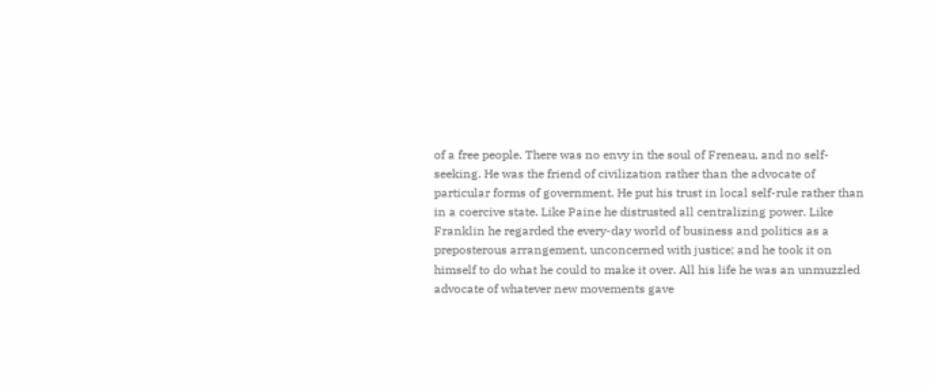of a free people. There was no envy in the soul of Freneau, and no self-seeking. He was the friend of civilization rather than the advocate of particular forms of government. He put his trust in local self-rule rather than in a coercive state. Like Paine he distrusted all centralizing power. Like Franklin he regarded the every-day world of business and politics as a preposterous arrangement, unconcerned with justice; and he took it on himself to do what he could to make it over. All his life he was an unmuzzled advocate of whatever new movements gave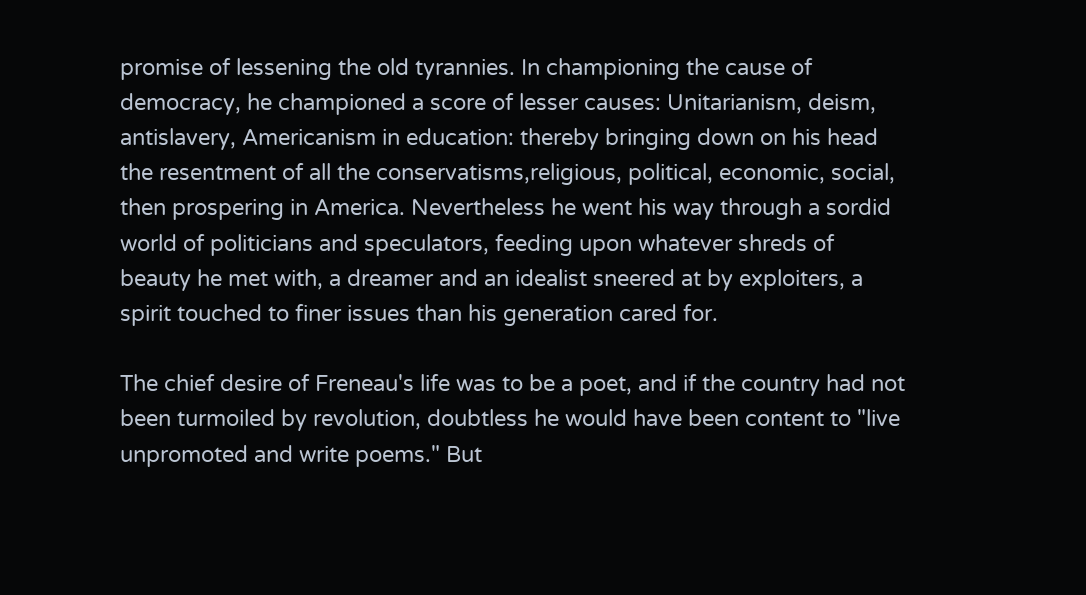promise of lessening the old tyrannies. In championing the cause of democracy, he championed a score of lesser causes: Unitarianism, deism, antislavery, Americanism in education: thereby bringing down on his head the resentment of all the conservatisms,religious, political, economic, social, then prospering in America. Nevertheless he went his way through a sordid world of politicians and speculators, feeding upon whatever shreds of beauty he met with, a dreamer and an idealist sneered at by exploiters, a spirit touched to finer issues than his generation cared for.

The chief desire of Freneau's life was to be a poet, and if the country had not been turmoiled by revolution, doubtless he would have been content to "live unpromoted and write poems." But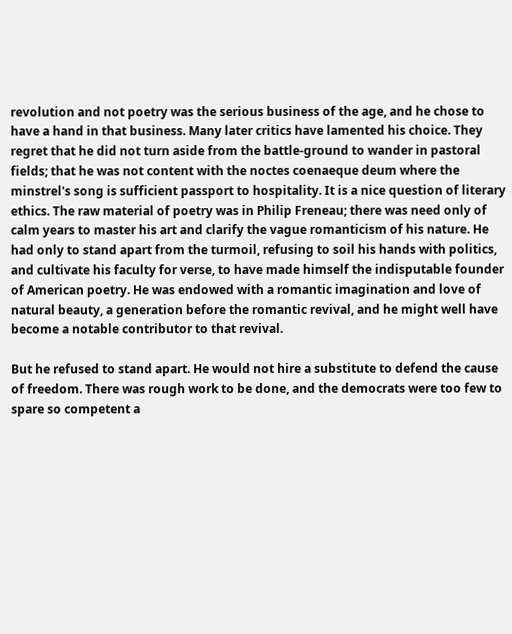revolution and not poetry was the serious business of the age, and he chose to have a hand in that business. Many later critics have lamented his choice. They regret that he did not turn aside from the battle-ground to wander in pastoral fields; that he was not content with the noctes coenaeque deum where the minstrel's song is sufficient passport to hospitality. It is a nice question of literary ethics. The raw material of poetry was in Philip Freneau; there was need only of calm years to master his art and clarify the vague romanticism of his nature. He had only to stand apart from the turmoil, refusing to soil his hands with politics, and cultivate his faculty for verse, to have made himself the indisputable founder of American poetry. He was endowed with a romantic imagination and love of natural beauty, a generation before the romantic revival, and he might well have become a notable contributor to that revival.

But he refused to stand apart. He would not hire a substitute to defend the cause of freedom. There was rough work to be done, and the democrats were too few to spare so competent a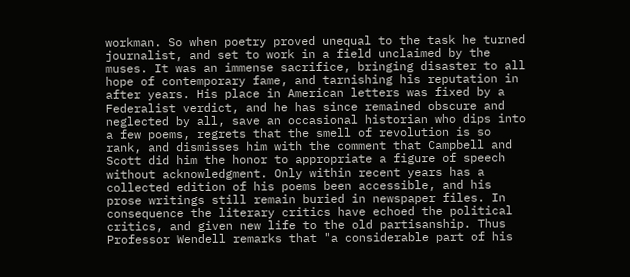workman. So when poetry proved unequal to the task he turned journalist, and set to work in a field unclaimed by the muses. It was an immense sacrifice, bringing disaster to all hope of contemporary fame, and tarnishing his reputation in after years. His place in American letters was fixed by a Federalist verdict, and he has since remained obscure and neglected by all, save an occasional historian who dips into a few poems, regrets that the smell of revolution is so rank, and dismisses him with the comment that Campbell and Scott did him the honor to appropriate a figure of speech without acknowledgment. Only within recent years has a collected edition of his poems been accessible, and his prose writings still remain buried in newspaper files. In consequence the literary critics have echoed the political critics, and given new life to the old partisanship. Thus Professor Wendell remarks that "a considerable part of his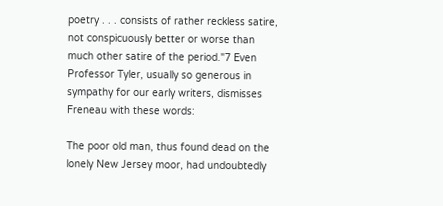poetry . . . consists of rather reckless satire, not conspicuously better or worse than much other satire of the period."7 Even Professor Tyler, usually so generous in sympathy for our early writers, dismisses Freneau with these words:

The poor old man, thus found dead on the lonely New Jersey moor, had undoubtedly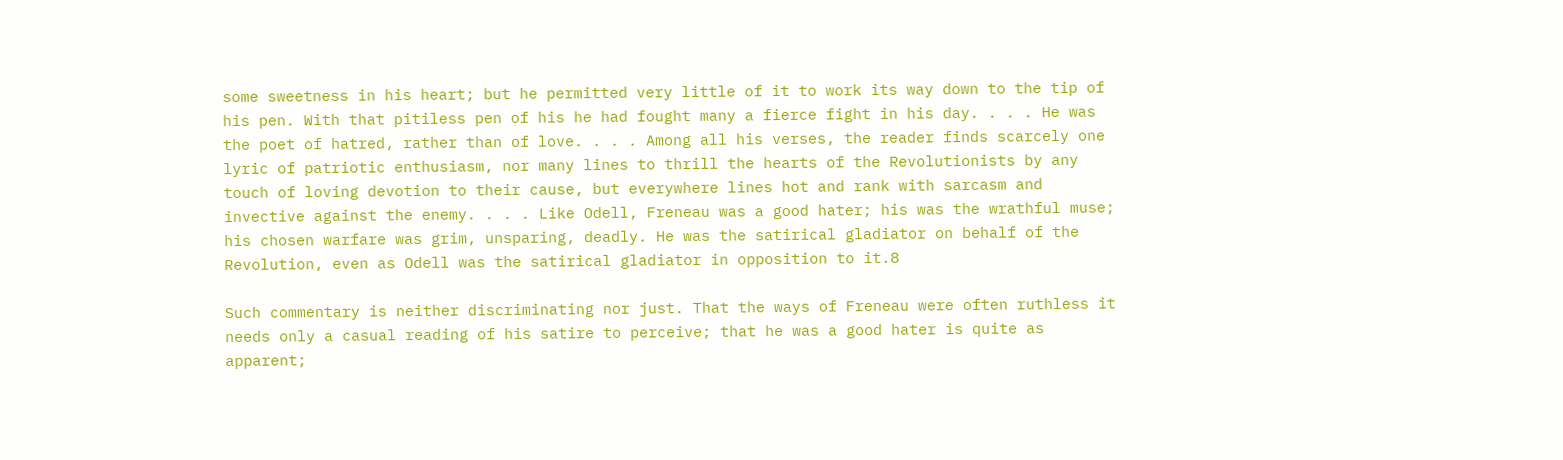some sweetness in his heart; but he permitted very little of it to work its way down to the tip of his pen. With that pitiless pen of his he had fought many a fierce fight in his day. . . . He was the poet of hatred, rather than of love. . . . Among all his verses, the reader finds scarcely one lyric of patriotic enthusiasm, nor many lines to thrill the hearts of the Revolutionists by any touch of loving devotion to their cause, but everywhere lines hot and rank with sarcasm and invective against the enemy. . . . Like Odell, Freneau was a good hater; his was the wrathful muse; his chosen warfare was grim, unsparing, deadly. He was the satirical gladiator on behalf of the Revolution, even as Odell was the satirical gladiator in opposition to it.8

Such commentary is neither discriminating nor just. That the ways of Freneau were often ruthless it needs only a casual reading of his satire to perceive; that he was a good hater is quite as apparent;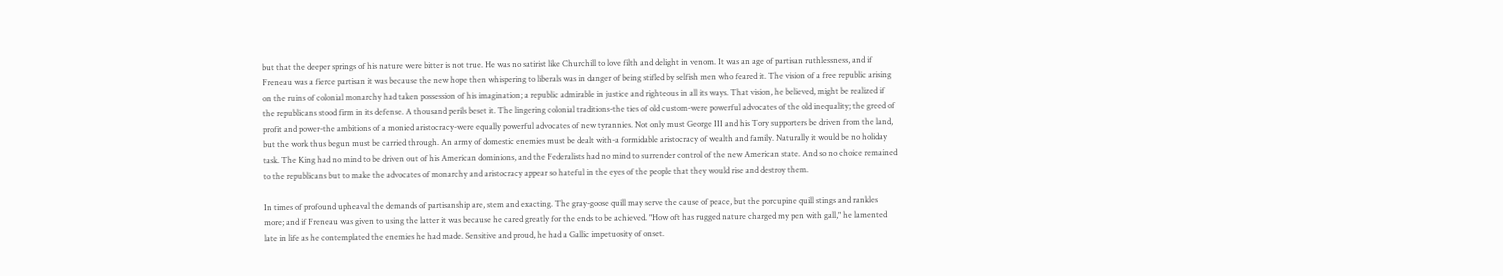but that the deeper springs of his nature were bitter is not true. He was no satirist like Churchill to love filth and delight in venom. It was an age of partisan ruthlessness, and if Freneau was a fierce partisan it was because the new hope then whispering to liberals was in danger of being stifled by selfish men who feared it. The vision of a free republic arising on the ruins of colonial monarchy had taken possession of his imagination; a republic admirable in justice and righteous in all its ways. That vision, he believed, might be realized if the republicans stood firm in its defense. A thousand perils beset it. The lingering colonial traditions-the ties of old custom-were powerful advocates of the old inequality; the greed of profit and power-the ambitions of a monied aristocracy-were equally powerful advocates of new tyrannies. Not only must George III and his Tory supporters be driven from the land, but the work thus begun must be carried through. An army of domestic enemies must be dealt with-a formidable aristocracy of wealth and family. Naturally it would be no holiday task. The King had no mind to be driven out of his American dominions, and the Federalists had no mind to surrender control of the new American state. And so no choice remained to the republicans but to make the advocates of monarchy and aristocracy appear so hateful in the eyes of the people that they would rise and destroy them.

In times of profound upheaval the demands of partisanship are, stem and exacting. The gray-goose quill may serve the cause of peace, but the porcupine quill stings and rankles more; and if Freneau was given to using the latter it was because he cared greatly for the ends to be achieved. "How oft has rugged nature charged my pen with gall," he lamented late in life as he contemplated the enemies he had made. Sensitive and proud, he had a Gallic impetuosity of onset.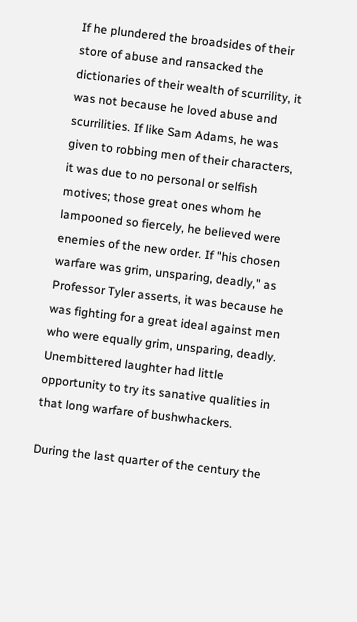If he plundered the broadsides of their store of abuse and ransacked the dictionaries of their wealth of scurrility, it was not because he loved abuse and scurrilities. If like Sam Adams, he was given to robbing men of their characters, it was due to no personal or selfish motives; those great ones whom he lampooned so fiercely, he believed were enemies of the new order. If "his chosen warfare was grim, unsparing, deadly," as Professor Tyler asserts, it was because he was fighting for a great ideal against men who were equally grim, unsparing, deadly. Unembittered laughter had little opportunity to try its sanative qualities in that long warfare of bushwhackers.

During the last quarter of the century the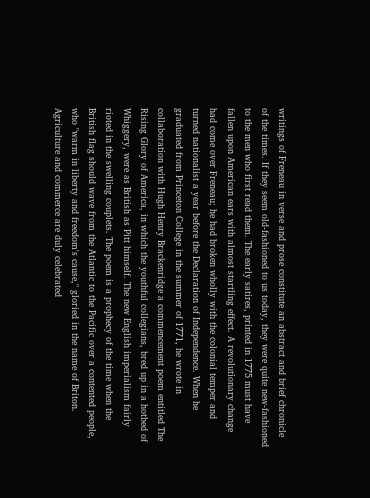writings of Freneau in verse and prose constitute an abstract and brief chronicle of the times. If they seem old-fashioned to us today, they were quite new-fashioned to the men who first read them. The early satires, printed in 1775 must have fallen upon American ears with almost startling effect. A revolutionary change had come over Freneau; he had broken wholly with the colonial temper and turned nationalist a year before the Declaration of Independence. When he graduated from Princeton College in the summer of 1771, he wrote in collaboration with Hugh Henry Brackenridge a commencement poem entitled The Rising Glory of America, in which the youthful collegians, bred up in a hotbed of Whiggery, were as British as Pitt himself. The new English imperialism fairly rioted in the swelling couplets. The poem is a prophecy of the time when the British flag should wave from the Atlantic to the Pacific over a contented people, who "warm in liberty and freedom's cause," gloried in the name of Briton. Agriculture and commerce are duly celebrated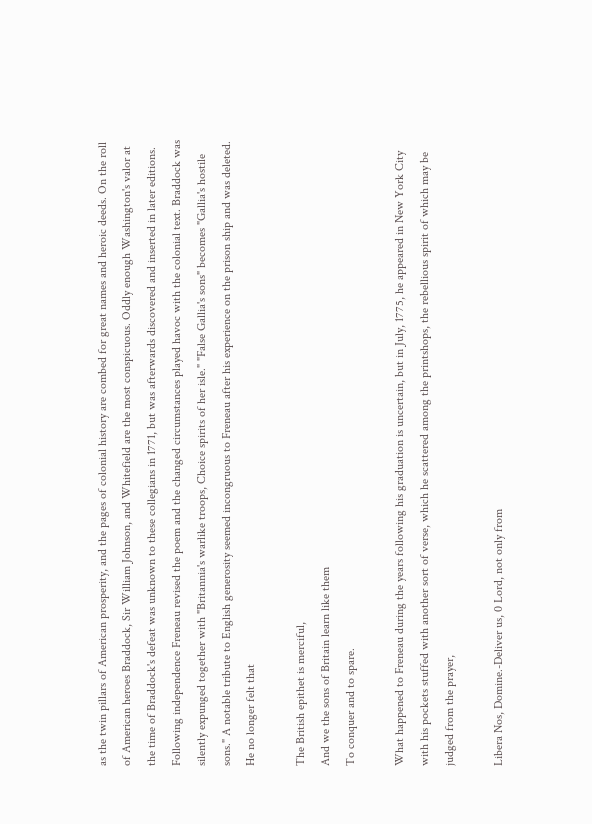as the twin pillars of American prosperity, and the pages of colonial history are combed for great names and heroic deeds. On the roll of American heroes Braddock, Sir William Johnson, and Whitefield are the most conspicuous. Oddly enough Washington's valor at the time of Braddock's defeat was unknown to these collegians in 1771, but was afterwards discovered and inserted in later editions. Following independence Freneau revised the poem and the changed circumstances played havoc with the colonial text. Braddock was silently expunged together with "Britannia's warlike troops, Choice spirits of her isle." "False Gallia's sons" becomes "Gallia's hostile sons." A notable tribute to English generosity seemed incongruous to Freneau after his experience on the prison ship and was deleted. He no longer felt that

The British epithet is merciful,
And we the sons of Britain learn like them
To conquer and to spare.

What happened to Freneau during the years following his graduation is uncertain, but in July, 1775, he appeared in New York City with his pockets stuffed with another sort of verse, which he scattered among the printshops, the rebellious spirit of which may be judged from the prayer,

Libera Nos, Domine.-Deliver us, 0 Lord, not only from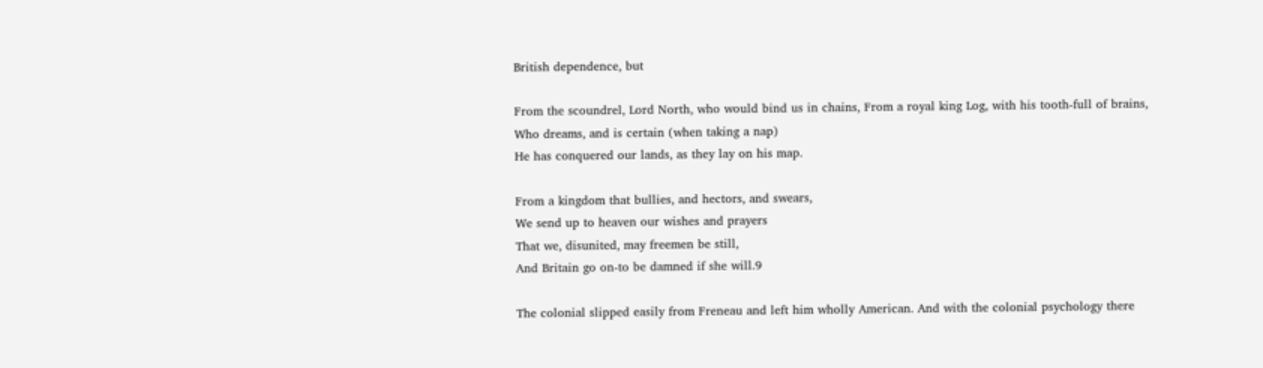British dependence, but

From the scoundrel, Lord North, who would bind us in chains, From a royal king Log, with his tooth-full of brains,
Who dreams, and is certain (when taking a nap)
He has conquered our lands, as they lay on his map.

From a kingdom that bullies, and hectors, and swears,
We send up to heaven our wishes and prayers
That we, disunited, may freemen be still,
And Britain go on-to be damned if she will.9

The colonial slipped easily from Freneau and left him wholly American. And with the colonial psychology there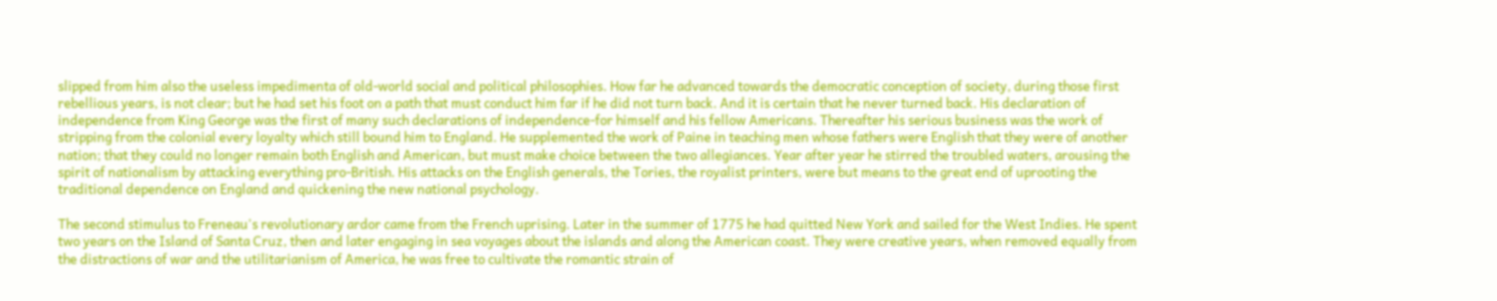slipped from him also the useless impedimenta of old-world social and political philosophies. How far he advanced towards the democratic conception of society, during those first rebellious years, is not clear; but he had set his foot on a path that must conduct him far if he did not turn back. And it is certain that he never turned back. His declaration of independence from King George was the first of many such declarations of independence-for himself and his fellow Americans. Thereafter his serious business was the work of stripping from the colonial every loyalty which still bound him to England. He supplemented the work of Paine in teaching men whose fathers were English that they were of another nation; that they could no longer remain both English and American, but must make choice between the two allegiances. Year after year he stirred the troubled waters, arousing the spirit of nationalism by attacking everything pro-British. His attacks on the English generals, the Tories, the royalist printers, were but means to the great end of uprooting the traditional dependence on England and quickening the new national psychology.

The second stimulus to Freneau's revolutionary ardor came from the French uprising. Later in the summer of 1775 he had quitted New York and sailed for the West Indies. He spent two years on the Island of Santa Cruz, then and later engaging in sea voyages about the islands and along the American coast. They were creative years, when removed equally from the distractions of war and the utilitarianism of America, he was free to cultivate the romantic strain of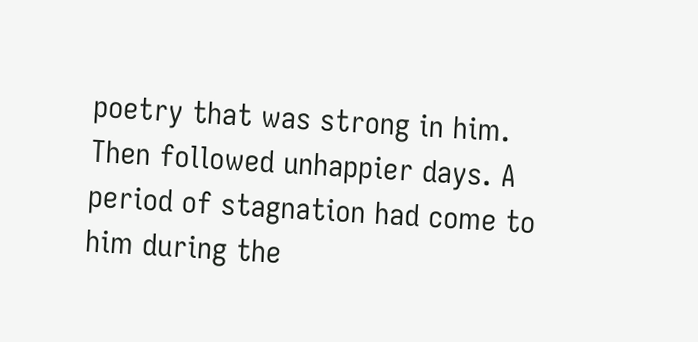poetry that was strong in him. Then followed unhappier days. A period of stagnation had come to him during the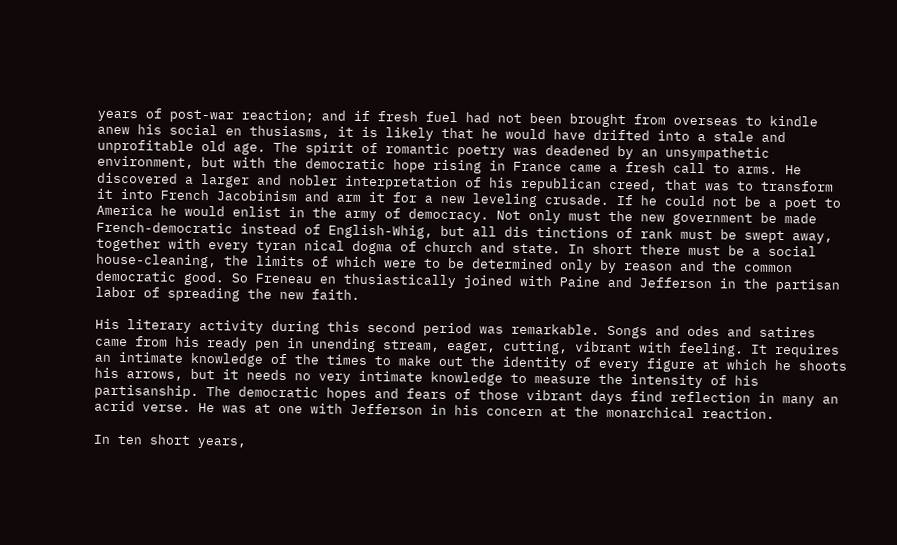years of post-war reaction; and if fresh fuel had not been brought from overseas to kindle anew his social en thusiasms, it is likely that he would have drifted into a stale and unprofitable old age. The spirit of romantic poetry was deadened by an unsympathetic environment, but with the democratic hope rising in France came a fresh call to arms. He discovered a larger and nobler interpretation of his republican creed, that was to transform it into French Jacobinism and arm it for a new leveling crusade. If he could not be a poet to America he would enlist in the army of democracy. Not only must the new government be made French-democratic instead of English-Whig, but all dis tinctions of rank must be swept away, together with every tyran nical dogma of church and state. In short there must be a social house-cleaning, the limits of which were to be determined only by reason and the common democratic good. So Freneau en thusiastically joined with Paine and Jefferson in the partisan labor of spreading the new faith.

His literary activity during this second period was remarkable. Songs and odes and satires came from his ready pen in unending stream, eager, cutting, vibrant with feeling. It requires an intimate knowledge of the times to make out the identity of every figure at which he shoots his arrows, but it needs no very intimate knowledge to measure the intensity of his partisanship. The democratic hopes and fears of those vibrant days find reflection in many an acrid verse. He was at one with Jefferson in his concern at the monarchical reaction.

In ten short years,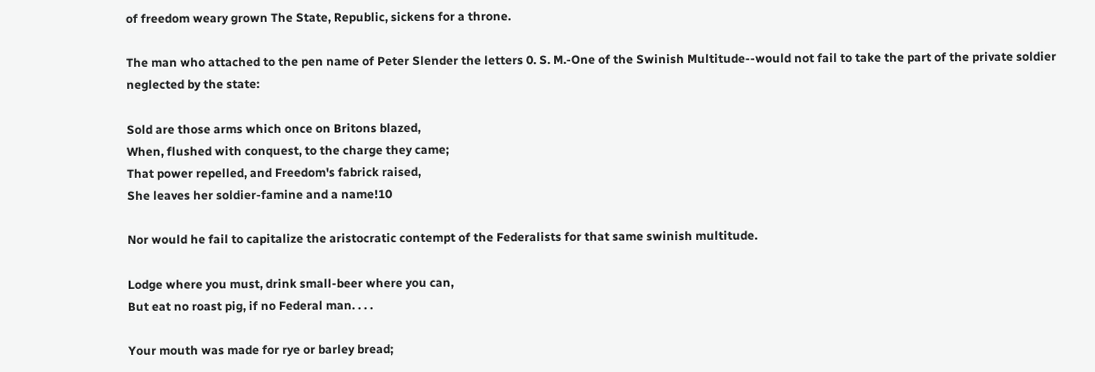of freedom weary grown The State, Republic, sickens for a throne.

The man who attached to the pen name of Peter Slender the letters 0. S. M.-One of the Swinish Multitude--would not fail to take the part of the private soldier neglected by the state:

Sold are those arms which once on Britons blazed,
When, flushed with conquest, to the charge they came;
That power repelled, and Freedom's fabrick raised,
She leaves her soldier-famine and a name!10

Nor would he fail to capitalize the aristocratic contempt of the Federalists for that same swinish multitude.

Lodge where you must, drink small-beer where you can,
But eat no roast pig, if no Federal man. . . .

Your mouth was made for rye or barley bread;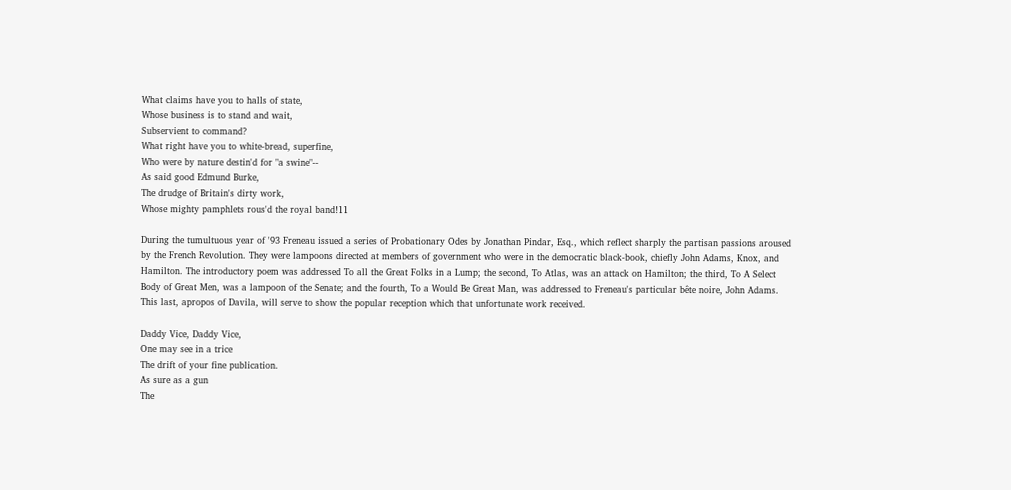What claims have you to halls of state,
Whose business is to stand and wait,
Subservient to command?
What right have you to white-bread, superfine,
Who were by nature destin'd for "a swine"--
As said good Edmund Burke,
The drudge of Britain's dirty work,
Whose mighty pamphlets rous'd the royal band!11

During the tumultuous year of '93 Freneau issued a series of Probationary Odes by Jonathan Pindar, Esq., which reflect sharply the partisan passions aroused by the French Revolution. They were lampoons directed at members of government who were in the democratic black-book, chiefly John Adams, Knox, and Hamilton. The introductory poem was addressed To all the Great Folks in a Lump; the second, To Atlas, was an attack on Hamilton; the third, To A Select Body of Great Men, was a lampoon of the Senate; and the fourth, To a Would Be Great Man, was addressed to Freneau's particular bête noire, John Adams. This last, apropos of Davila, will serve to show the popular reception which that unfortunate work received.

Daddy Vice, Daddy Vice,
One may see in a trice
The drift of your fine publication.
As sure as a gun
The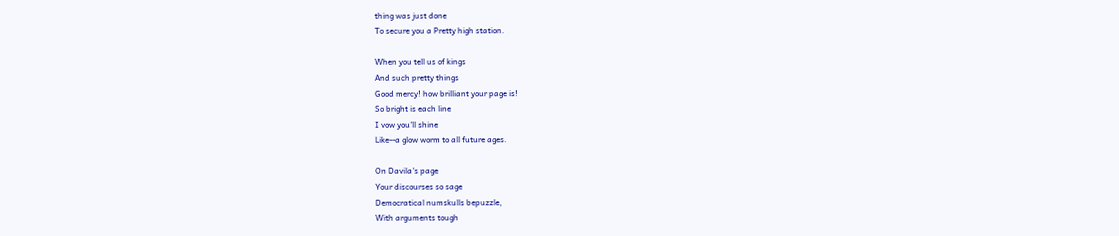thing was just done
To secure you a Pretty high station.

When you tell us of kings
And such pretty things
Good mercy! how brilliant your page is!
So bright is each line
I vow you'll shine
Like--a glow worm to all future ages.

On Davila's page
Your discourses so sage
Democratical numskulls bepuzzle,
With arguments tough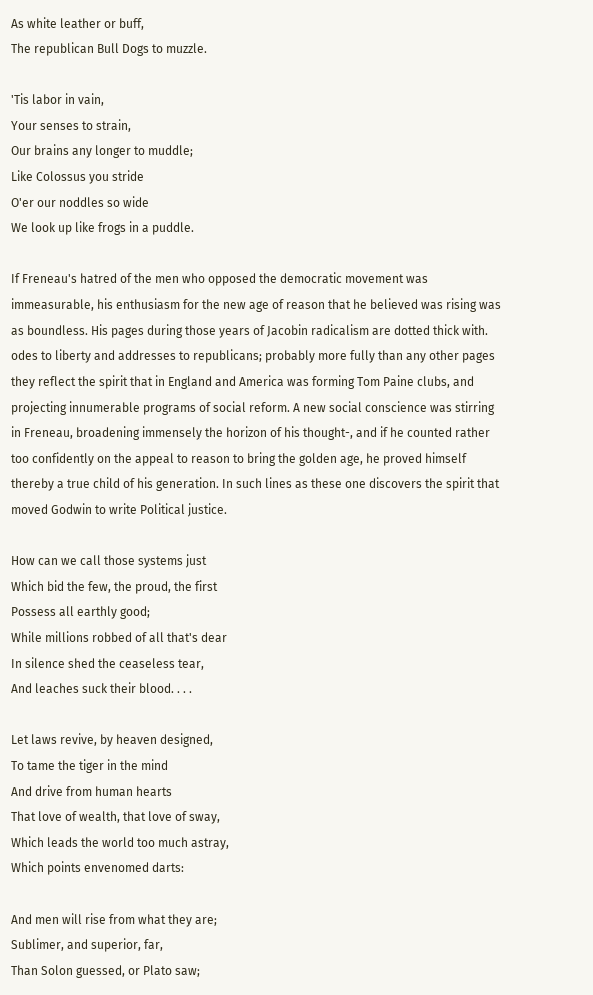As white leather or buff,
The republican Bull Dogs to muzzle.

'Tis labor in vain,
Your senses to strain,
Our brains any longer to muddle;
Like Colossus you stride
O'er our noddles so wide
We look up like frogs in a puddle.

If Freneau's hatred of the men who opposed the democratic movement was immeasurable, his enthusiasm for the new age of reason that he believed was rising was as boundless. His pages during those years of Jacobin radicalism are dotted thick with. odes to liberty and addresses to republicans; probably more fully than any other pages they reflect the spirit that in England and America was forming Tom Paine clubs, and projecting innumerable programs of social reform. A new social conscience was stirring in Freneau, broadening immensely the horizon of his thought-, and if he counted rather too confidently on the appeal to reason to bring the golden age, he proved himself thereby a true child of his generation. In such lines as these one discovers the spirit that moved Godwin to write Political justice.

How can we call those systems just
Which bid the few, the proud, the first
Possess all earthly good;
While millions robbed of all that's dear
In silence shed the ceaseless tear,
And leaches suck their blood. . . .

Let laws revive, by heaven designed,
To tame the tiger in the mind
And drive from human hearts
That love of wealth, that love of sway,
Which leads the world too much astray,
Which points envenomed darts:

And men will rise from what they are;
Sublimer, and superior, far,
Than Solon guessed, or Plato saw;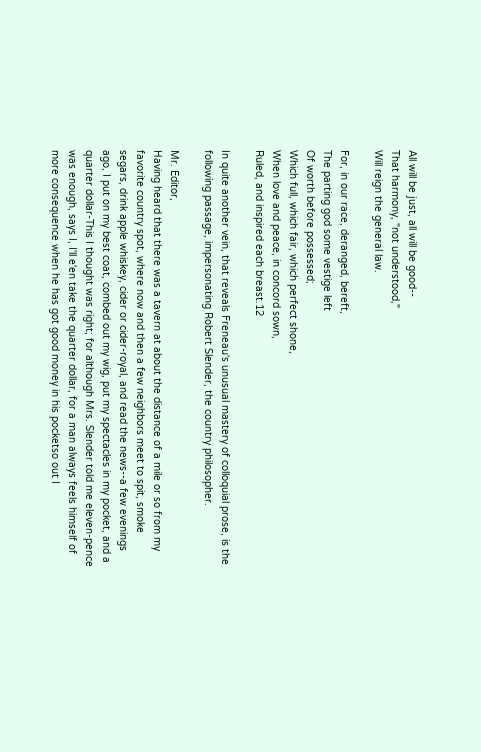All will be just, all will be good--
That harmony, "not understood,"
Will reign the general law.

For, in our race, deranged, bereft,
The parting god some vestige left
Of worth before possessed;
Which full, which fair, which perfect shone,
When love and peace, in concord sown,
Ruled, and inspired each breast.12

In quite another vein, that reveals Freneau's unusual mastery of colloquial prose, is the following passage, impersonating Robert Slender, the country philosopher.

Mr. Editor,
Having heard that there was a tavern at about the distance of a mile or so from my favorite country spot, where now and then a few neighbors meet to spit, smoke segars, drink apple whiskey, cider or cider-royal, and read the news--a few evenings ago, I put on my best coat, combed out my wig, put my spectacles in my pocket, and a quarter dollar-This I thought was right; for although Mrs. Slender told me eleven-pence was enough, says I, I'll e'en take the quarter dollar, for a man always feels himself of more consequence when he has got good money in his pocketso out I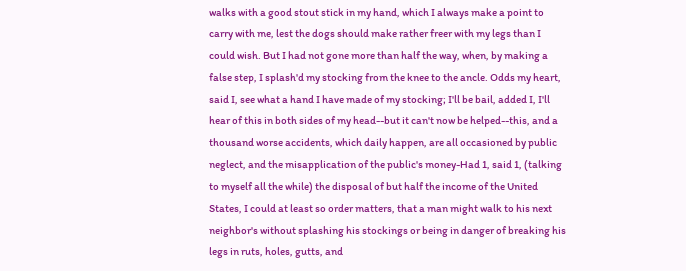walks with a good stout stick in my hand, which I always make a point to carry with me, lest the dogs should make rather freer with my legs than I could wish. But I had not gone more than half the way, when, by making a false step, I splash'd my stocking from the knee to the ancle. Odds my heart, said I, see what a hand I have made of my stocking; I'll be bail, added I, I'll hear of this in both sides of my head--but it can't now be helped--this, and a thousand worse accidents, which daily happen, are all occasioned by public neglect, and the misapplication of the public's money-Had 1, said 1, (talking to myself all the while) the disposal of but half the income of the United States, I could at least so order matters, that a man might walk to his next neighbor's without splashing his stockings or being in danger of breaking his legs in ruts, holes, gutts, and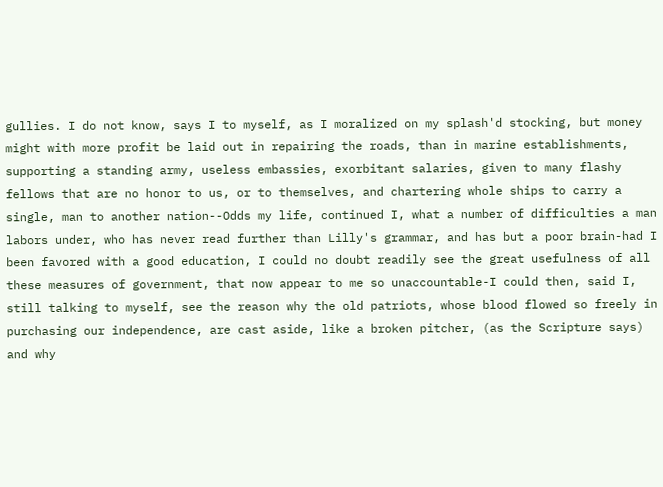gullies. I do not know, says I to myself, as I moralized on my splash'd stocking, but money might with more profit be laid out in repairing the roads, than in marine establishments, supporting a standing army, useless embassies, exorbitant salaries, given to many flashy fellows that are no honor to us, or to themselves, and chartering whole ships to carry a single, man to another nation--Odds my life, continued I, what a number of difficulties a man labors under, who has never read further than Lilly's grammar, and has but a poor brain-had I been favored with a good education, I could no doubt readily see the great usefulness of all these measures of government, that now appear to me so unaccountable-I could then, said I, still talking to myself, see the reason why the old patriots, whose blood flowed so freely in purchasing our independence, are cast aside, like a broken pitcher, (as the Scripture says) and why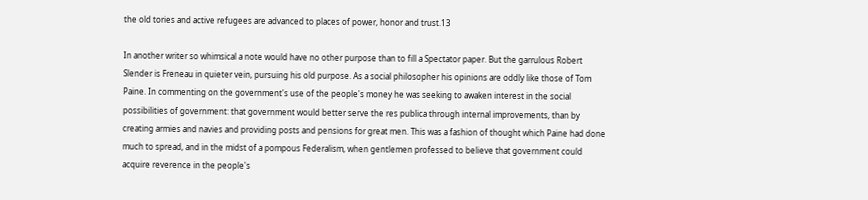the old tories and active refugees are advanced to places of power, honor and trust.13

In another writer so whimsical a note would have no other purpose than to fill a Spectator paper. But the garrulous Robert Slender is Freneau in quieter vein, pursuing his old purpose. As a social philosopher his opinions are oddly like those of Tom Paine. In commenting on the government's use of the people's money he was seeking to awaken interest in the social possibilities of government: that government would better serve the res publica through internal improvements, than by creating armies and navies and providing posts and pensions for great men. This was a fashion of thought which Paine had done much to spread, and in the midst of a pompous Federalism, when gentlemen professed to believe that government could acquire reverence in the people's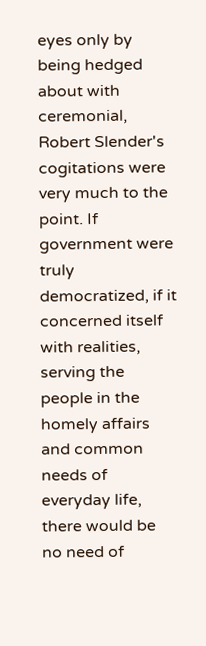eyes only by being hedged about with ceremonial, Robert Slender's cogitations were very much to the point. If government were truly democratized, if it concerned itself with realities, serving the people in the homely affairs and common needs of everyday life, there would be no need of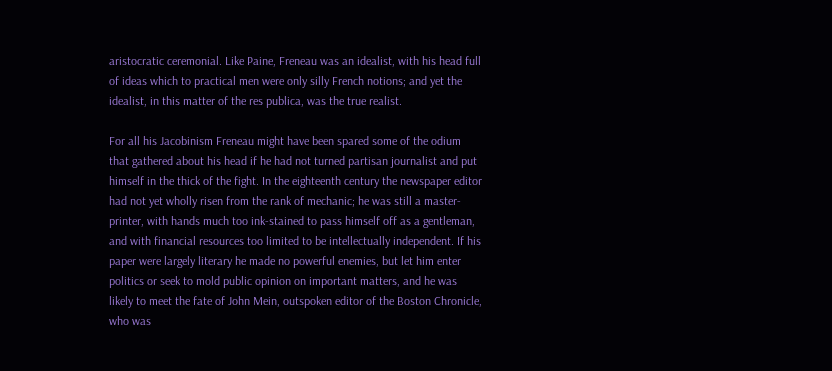aristocratic ceremonial. Like Paine, Freneau was an idealist, with his head full of ideas which to practical men were only silly French notions; and yet the idealist, in this matter of the res publica, was the true realist.

For all his Jacobinism Freneau might have been spared some of the odium that gathered about his head if he had not turned partisan journalist and put himself in the thick of the fight. In the eighteenth century the newspaper editor had not yet wholly risen from the rank of mechanic; he was still a master-printer, with hands much too ink-stained to pass himself off as a gentleman, and with financial resources too limited to be intellectually independent. If his paper were largely literary he made no powerful enemies, but let him enter politics or seek to mold public opinion on important matters, and he was likely to meet the fate of John Mein, outspoken editor of the Boston Chronicle, who was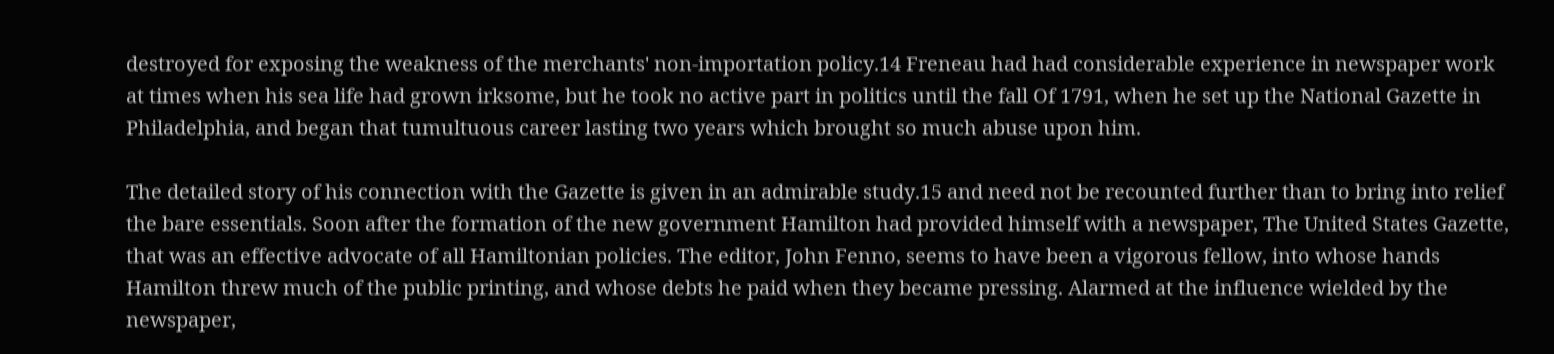destroyed for exposing the weakness of the merchants' non-importation policy.14 Freneau had had considerable experience in newspaper work at times when his sea life had grown irksome, but he took no active part in politics until the fall Of 1791, when he set up the National Gazette in Philadelphia, and began that tumultuous career lasting two years which brought so much abuse upon him.

The detailed story of his connection with the Gazette is given in an admirable study.15 and need not be recounted further than to bring into relief the bare essentials. Soon after the formation of the new government Hamilton had provided himself with a newspaper, The United States Gazette, that was an effective advocate of all Hamiltonian policies. The editor, John Fenno, seems to have been a vigorous fellow, into whose hands Hamilton threw much of the public printing, and whose debts he paid when they became pressing. Alarmed at the influence wielded by the newspaper,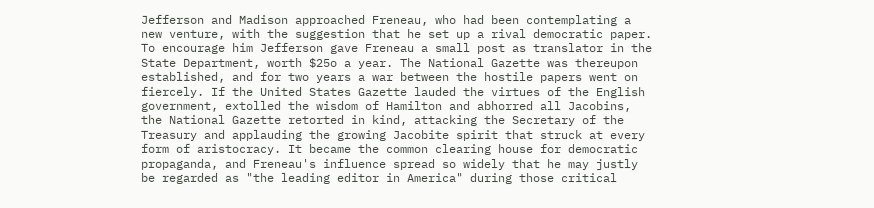Jefferson and Madison approached Freneau, who had been contemplating a new venture, with the suggestion that he set up a rival democratic paper. To encourage him Jefferson gave Freneau a small post as translator in the State Department, worth $25o a year. The National Gazette was thereupon established, and for two years a war between the hostile papers went on fiercely. If the United States Gazette lauded the virtues of the English government, extolled the wisdom of Hamilton and abhorred all Jacobins, the National Gazette retorted in kind, attacking the Secretary of the Treasury and applauding the growing Jacobite spirit that struck at every form of aristocracy. It became the common clearing house for democratic propaganda, and Freneau's influence spread so widely that he may justly be regarded as "the leading editor in America" during those critical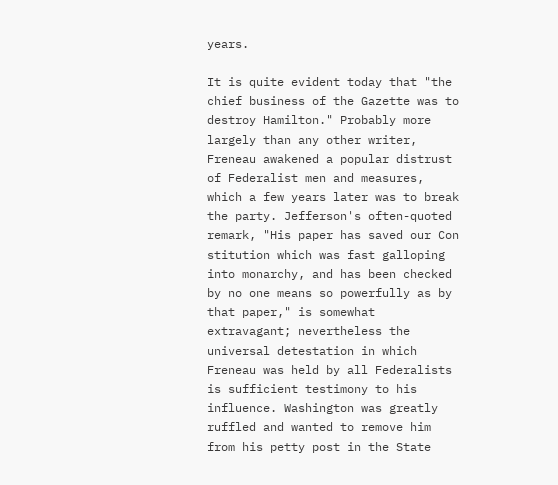years.

It is quite evident today that "the chief business of the Gazette was to destroy Hamilton." Probably more largely than any other writer, Freneau awakened a popular distrust of Federalist men and measures, which a few years later was to break the party. Jefferson's often-quoted remark, "His paper has saved our Con stitution which was fast galloping into monarchy, and has been checked by no one means so powerfully as by that paper," is somewhat extravagant; nevertheless the universal detestation in which Freneau was held by all Federalists is sufficient testimony to his influence. Washington was greatly ruffled and wanted to remove him from his petty post in the State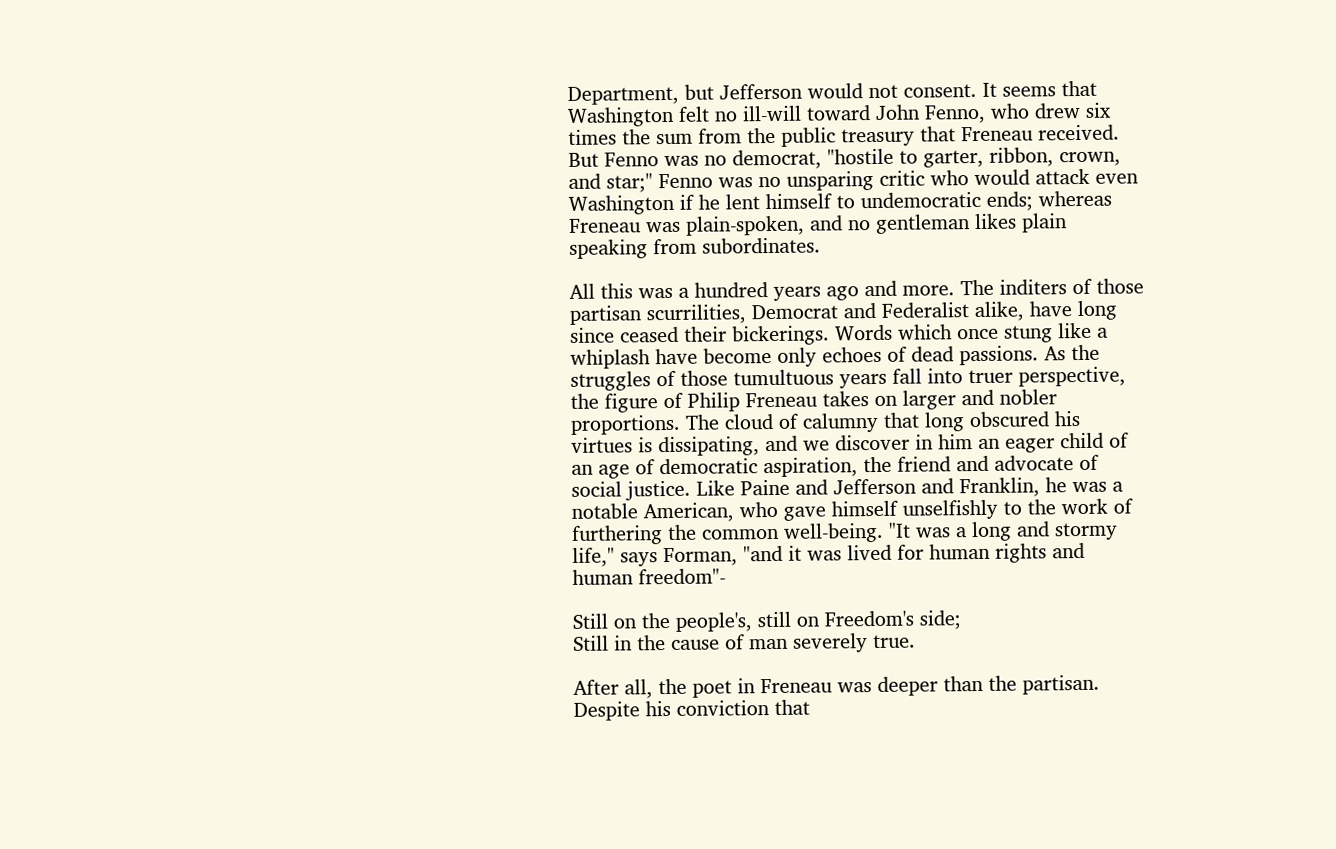Department, but Jefferson would not consent. It seems that Washington felt no ill-will toward John Fenno, who drew six times the sum from the public treasury that Freneau received. But Fenno was no democrat, "hostile to garter, ribbon, crown, and star;" Fenno was no unsparing critic who would attack even Washington if he lent himself to undemocratic ends; whereas Freneau was plain-spoken, and no gentleman likes plain speaking from subordinates.

All this was a hundred years ago and more. The inditers of those partisan scurrilities, Democrat and Federalist alike, have long since ceased their bickerings. Words which once stung like a whiplash have become only echoes of dead passions. As the struggles of those tumultuous years fall into truer perspective, the figure of Philip Freneau takes on larger and nobler proportions. The cloud of calumny that long obscured his virtues is dissipating, and we discover in him an eager child of an age of democratic aspiration, the friend and advocate of social justice. Like Paine and Jefferson and Franklin, he was a notable American, who gave himself unselfishly to the work of furthering the common well-being. "It was a long and stormy life," says Forman, "and it was lived for human rights and human freedom"-

Still on the people's, still on Freedom's side;
Still in the cause of man severely true.

After all, the poet in Freneau was deeper than the partisan. Despite his conviction that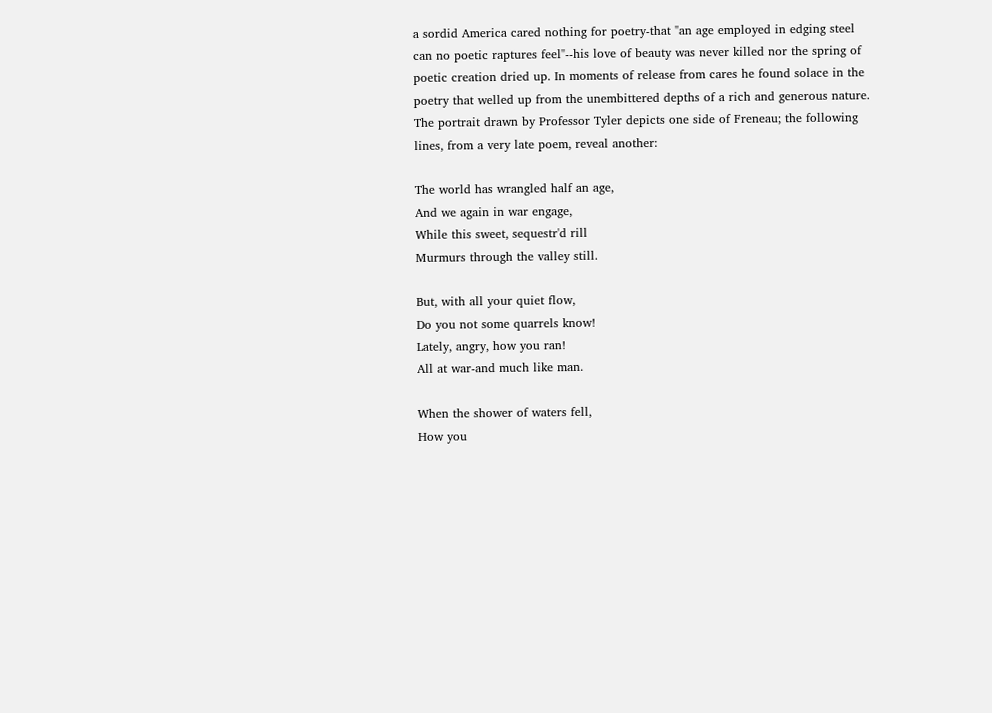a sordid America cared nothing for poetry-that "an age employed in edging steel can no poetic raptures feel"--his love of beauty was never killed nor the spring of poetic creation dried up. In moments of release from cares he found solace in the poetry that welled up from the unembittered depths of a rich and generous nature. The portrait drawn by Professor Tyler depicts one side of Freneau; the following lines, from a very late poem, reveal another:

The world has wrangled half an age,
And we again in war engage,
While this sweet, sequestr'd rill
Murmurs through the valley still.

But, with all your quiet flow,
Do you not some quarrels know!
Lately, angry, how you ran!
All at war-and much like man.

When the shower of waters fell,
How you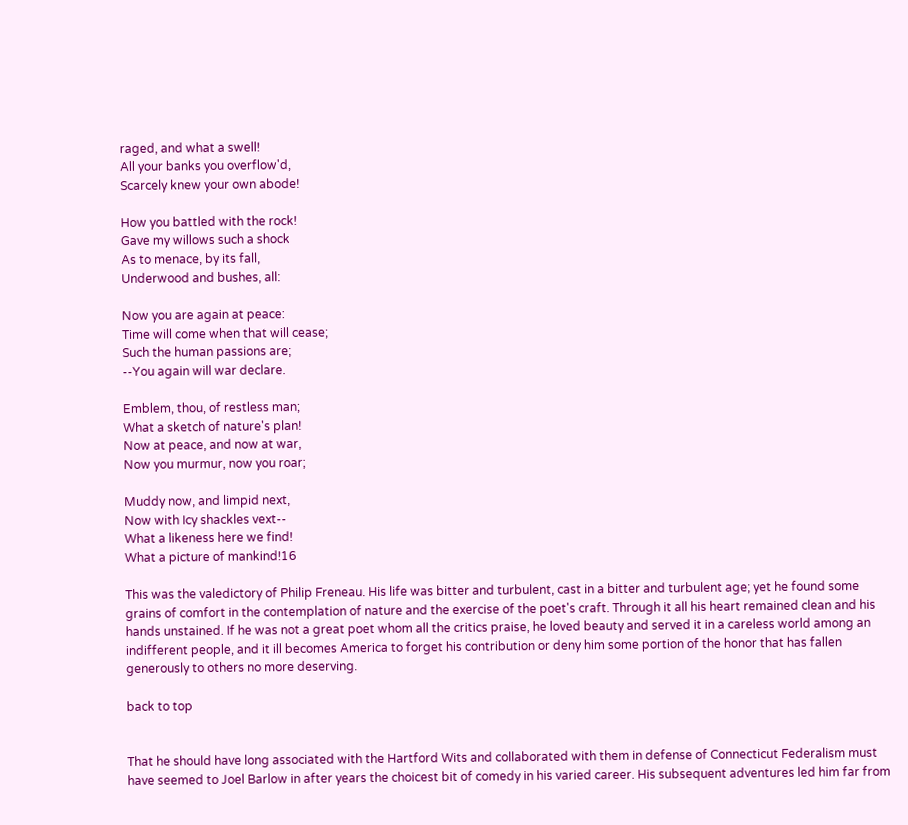raged, and what a swell!
All your banks you overflow'd,
Scarcely knew your own abode!

How you battled with the rock!
Gave my willows such a shock
As to menace, by its fall,
Underwood and bushes, all:

Now you are again at peace:
Time will come when that will cease;
Such the human passions are;
--You again will war declare.

Emblem, thou, of restless man;
What a sketch of nature's plan!
Now at peace, and now at war,
Now you murmur, now you roar;

Muddy now, and limpid next,
Now with Icy shackles vext--
What a likeness here we find!
What a picture of mankind!16

This was the valedictory of Philip Freneau. His life was bitter and turbulent, cast in a bitter and turbulent age; yet he found some grains of comfort in the contemplation of nature and the exercise of the poet's craft. Through it all his heart remained clean and his hands unstained. If he was not a great poet whom all the critics praise, he loved beauty and served it in a careless world among an indifferent people, and it ill becomes America to forget his contribution or deny him some portion of the honor that has fallen generously to others no more deserving.

back to top


That he should have long associated with the Hartford Wits and collaborated with them in defense of Connecticut Federalism must have seemed to Joel Barlow in after years the choicest bit of comedy in his varied career. His subsequent adventures led him far from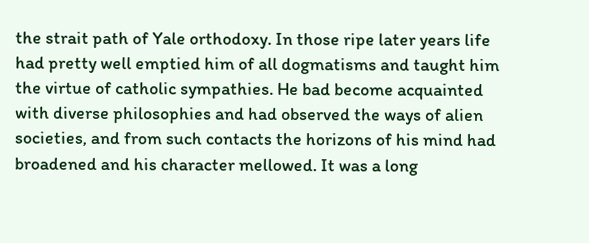the strait path of Yale orthodoxy. In those ripe later years life had pretty well emptied him of all dogmatisms and taught him the virtue of catholic sympathies. He bad become acquainted with diverse philosophies and had observed the ways of alien societies, and from such contacts the horizons of his mind had broadened and his character mellowed. It was a long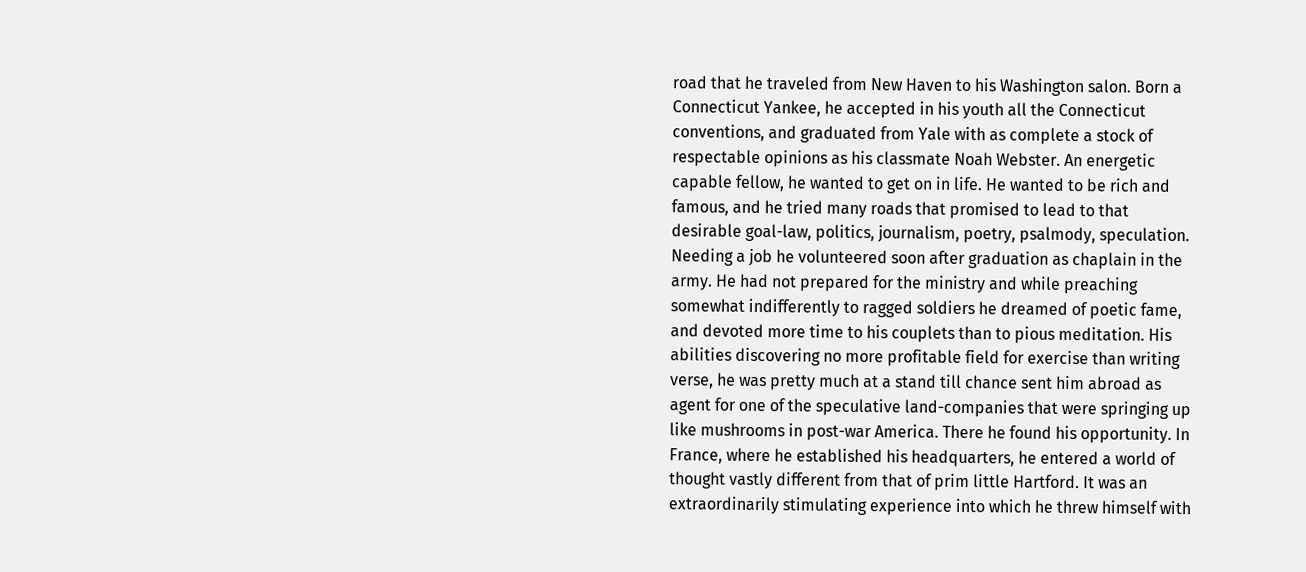road that he traveled from New Haven to his Washington salon. Born a Connecticut Yankee, he accepted in his youth all the Connecticut conventions, and graduated from Yale with as complete a stock of respectable opinions as his classmate Noah Webster. An energetic capable fellow, he wanted to get on in life. He wanted to be rich and famous, and he tried many roads that promised to lead to that desirable goal-law, politics, journalism, poetry, psalmody, speculation. Needing a job he volunteered soon after graduation as chaplain in the army. He had not prepared for the ministry and while preaching somewhat indifferently to ragged soldiers he dreamed of poetic fame, and devoted more time to his couplets than to pious meditation. His abilities discovering no more profitable field for exercise than writing verse, he was pretty much at a stand till chance sent him abroad as agent for one of the speculative land-companies that were springing up like mushrooms in post-war America. There he found his opportunity. In France, where he established his headquarters, he entered a world of thought vastly different from that of prim little Hartford. It was an extraordinarily stimulating experience into which he threw himself with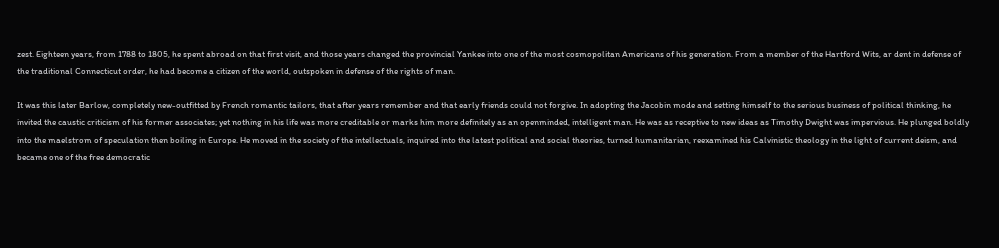zest. Eighteen years, from 1788 to 1805, he spent abroad on that first visit, and those years changed the provincial Yankee into one of the most cosmopolitan Americans of his generation. From a member of the Hartford Wits, ar dent in defense of the traditional Connecticut order, he had become a citizen of the world, outspoken in defense of the rights of man.

It was this later Barlow, completely new-outfitted by French romantic tailors, that after years remember and that early friends could not forgive. In adopting the Jacobin mode and setting himself to the serious business of political thinking, he invited the caustic criticism of his former associates; yet nothing in his life was more creditable or marks him more definitely as an openminded, intelligent man. He was as receptive to new ideas as Timothy Dwight was impervious. He plunged boldly into the maelstrom of speculation then boiling in Europe. He moved in the society of the intellectuals, inquired into the latest political and social theories, turned humanitarian, reexamined his Calvinistic theology in the light of current deism, and became one of the free democratic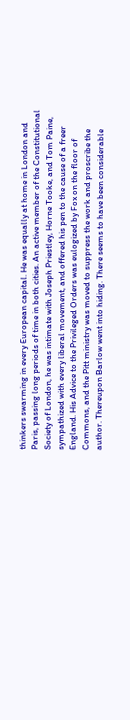thinkers swarming in every European capital. He was equally at home in London and Paris, passing long periods of time in both cities. An active member of the Constitutional Society of London, he was intimate with Joseph Priestley, Horne Tooke, and Tom Paine, sympathized with every liberal movement, and offered his pen to the cause of a freer England. His Advice to the Privileged Orders was eulogized by Fox on the floor of Commons, and the Pitt ministry was moved to suppress the work and proscribe the author. Thereupon Barlow went into hiding. There seems to have been considerable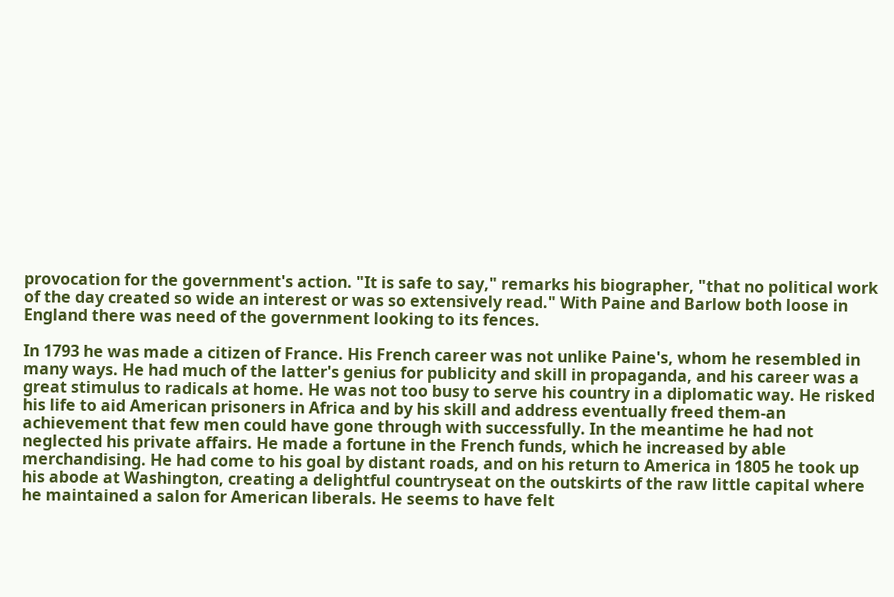provocation for the government's action. "It is safe to say," remarks his biographer, "that no political work of the day created so wide an interest or was so extensively read." With Paine and Barlow both loose in England there was need of the government looking to its fences.

In 1793 he was made a citizen of France. His French career was not unlike Paine's, whom he resembled in many ways. He had much of the latter's genius for publicity and skill in propaganda, and his career was a great stimulus to radicals at home. He was not too busy to serve his country in a diplomatic way. He risked his life to aid American prisoners in Africa and by his skill and address eventually freed them-an achievement that few men could have gone through with successfully. In the meantime he had not neglected his private affairs. He made a fortune in the French funds, which he increased by able merchandising. He had come to his goal by distant roads, and on his return to America in 1805 he took up his abode at Washington, creating a delightful countryseat on the outskirts of the raw little capital where he maintained a salon for American liberals. He seems to have felt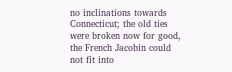no inclinations towards Connecticut; the old ties were broken now for good, the French Jacobin could not fit into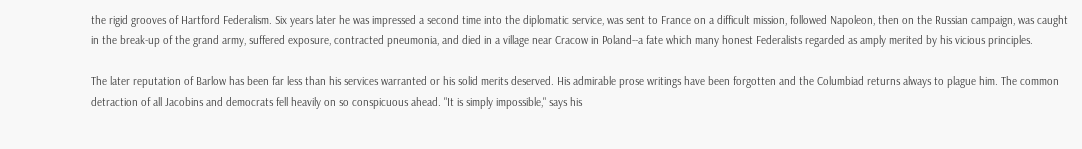the rigid grooves of Hartford Federalism. Six years later he was impressed a second time into the diplomatic service, was sent to France on a difficult mission, followed Napoleon, then on the Russian campaign, was caught in the break-up of the grand army, suffered exposure, contracted pneumonia, and died in a village near Cracow in Poland--a fate which many honest Federalists regarded as amply merited by his vicious principles.

The later reputation of Barlow has been far less than his services warranted or his solid merits deserved. His admirable prose writings have been forgotten and the Columbiad returns always to plague him. The common detraction of all Jacobins and democrats fell heavily on so conspicuous ahead. "It is simply impossible," says his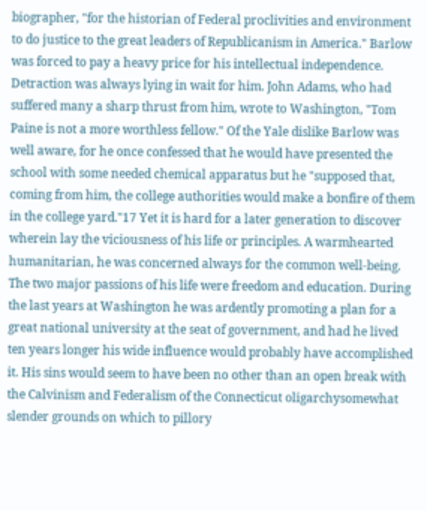biographer, "for the historian of Federal proclivities and environment to do justice to the great leaders of Republicanism in America." Barlow was forced to pay a heavy price for his intellectual independence. Detraction was always lying in wait for him. John Adams, who had suffered many a sharp thrust from him, wrote to Washington, "Tom Paine is not a more worthless fellow." Of the Yale dislike Barlow was well aware, for he once confessed that he would have presented the school with some needed chemical apparatus but he "supposed that, coming from him, the college authorities would make a bonfire of them in the college yard."17 Yet it is hard for a later generation to discover wherein lay the viciousness of his life or principles. A warmhearted humanitarian, he was concerned always for the common well-being. The two major passions of his life were freedom and education. During the last years at Washington he was ardently promoting a plan for a great national university at the seat of government, and had he lived ten years longer his wide influence would probably have accomplished it. His sins would seem to have been no other than an open break with the Calvinism and Federalism of the Connecticut oligarchysomewhat slender grounds on which to pillory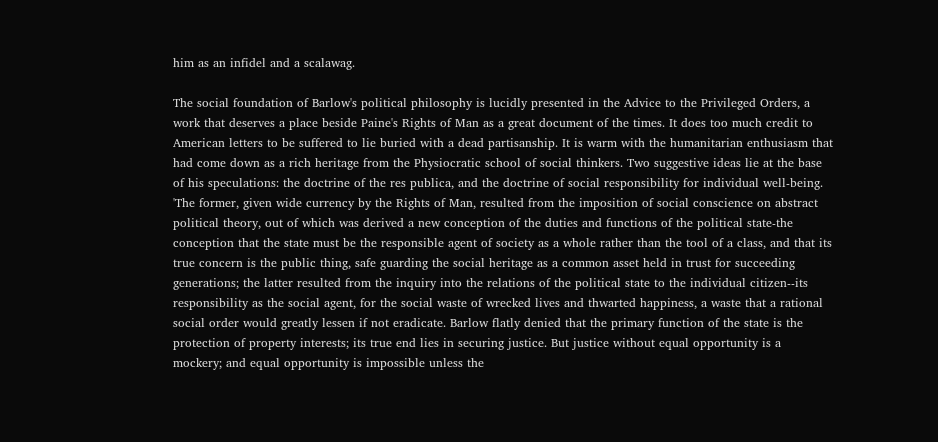him as an infidel and a scalawag.

The social foundation of Barlow's political philosophy is lucidly presented in the Advice to the Privileged Orders, a work that deserves a place beside Paine's Rights of Man as a great document of the times. It does too much credit to American letters to be suffered to lie buried with a dead partisanship. It is warm with the humanitarian enthusiasm that had come down as a rich heritage from the Physiocratic school of social thinkers. Two suggestive ideas lie at the base of his speculations: the doctrine of the res publica, and the doctrine of social responsibility for individual well-being. 'The former, given wide currency by the Rights of Man, resulted from the imposition of social conscience on abstract political theory, out of which was derived a new conception of the duties and functions of the political state-the conception that the state must be the responsible agent of society as a whole rather than the tool of a class, and that its true concern is the public thing, safe guarding the social heritage as a common asset held in trust for succeeding generations; the latter resulted from the inquiry into the relations of the political state to the individual citizen--its responsibility as the social agent, for the social waste of wrecked lives and thwarted happiness, a waste that a rational social order would greatly lessen if not eradicate. Barlow flatly denied that the primary function of the state is the protection of property interests; its true end lies in securing justice. But justice without equal opportunity is a mockery; and equal opportunity is impossible unless the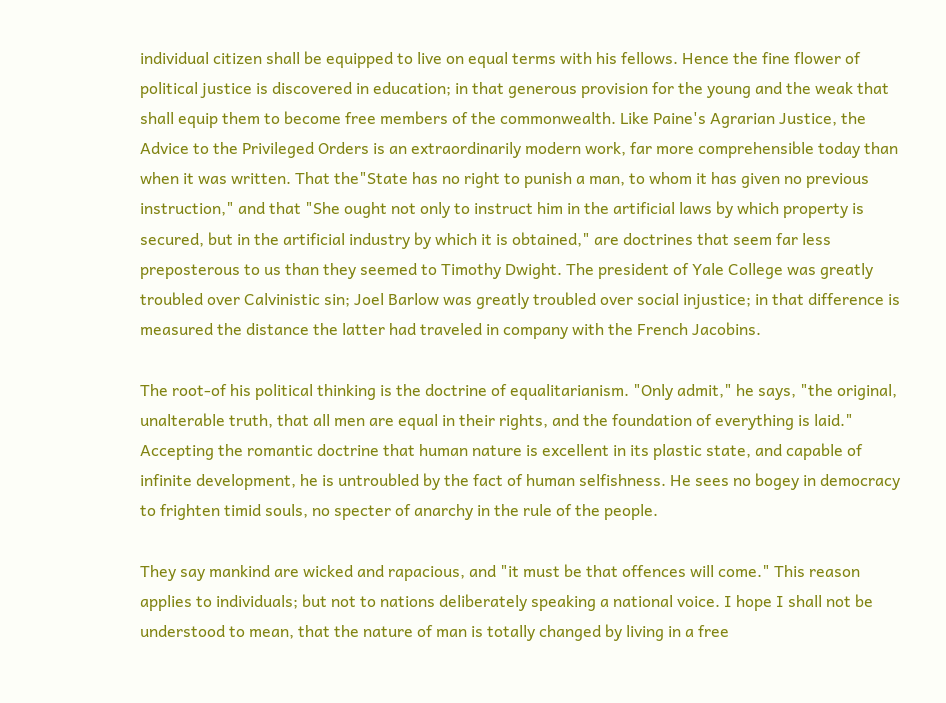individual citizen shall be equipped to live on equal terms with his fellows. Hence the fine flower of political justice is discovered in education; in that generous provision for the young and the weak that shall equip them to become free members of the commonwealth. Like Paine's Agrarian Justice, the Advice to the Privileged Orders is an extraordinarily modern work, far more comprehensible today than when it was written. That the"State has no right to punish a man, to whom it has given no previous instruction," and that "She ought not only to instruct him in the artificial laws by which property is secured, but in the artificial industry by which it is obtained," are doctrines that seem far less preposterous to us than they seemed to Timothy Dwight. The president of Yale College was greatly troubled over Calvinistic sin; Joel Barlow was greatly troubled over social injustice; in that difference is measured the distance the latter had traveled in company with the French Jacobins.

The root-of his political thinking is the doctrine of equalitarianism. "Only admit," he says, "the original, unalterable truth, that all men are equal in their rights, and the foundation of everything is laid." Accepting the romantic doctrine that human nature is excellent in its plastic state, and capable of infinite development, he is untroubled by the fact of human selfishness. He sees no bogey in democracy to frighten timid souls, no specter of anarchy in the rule of the people.

They say mankind are wicked and rapacious, and "it must be that offences will come." This reason applies to individuals; but not to nations deliberately speaking a national voice. I hope I shall not be understood to mean, that the nature of man is totally changed by living in a free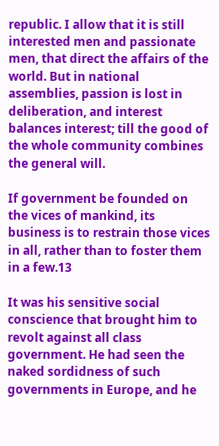republic. I allow that it is still interested men and passionate men, that direct the affairs of the world. But in national assemblies, passion is lost in deliberation, and interest balances interest; till the good of the whole community combines the general will.

If government be founded on the vices of mankind, its business is to restrain those vices in all, rather than to foster them in a few.13

It was his sensitive social conscience that brought him to revolt against all class government. He had seen the naked sordidness of such governments in Europe, and he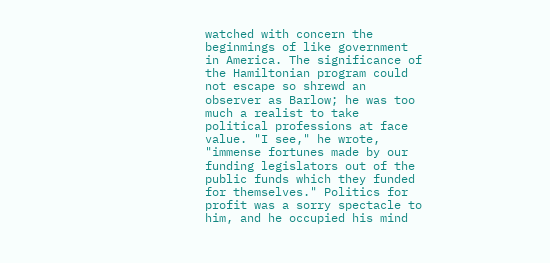watched with concern the beginmings of like government in America. The significance of the Hamiltonian program could not escape so shrewd an observer as Barlow; he was too much a realist to take political professions at face value. "I see," he wrote, "immense fortunes made by our funding legislators out of the public funds which they funded for themselves." Politics for profit was a sorry spectacle to him, and he occupied his mind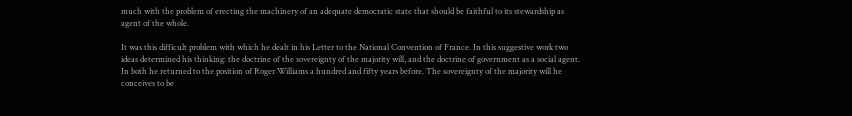much with the problem of erecting the machinery of an adequate democratic state that should be faithful to its stewardship as agent of the whole.

It was this difficult problem with which he dealt in his Letter to the National Convention of France. In this suggestive work two ideas determined his thinking: the doctrine of the sovereignty of the majority will, and the doctrine of government as a social agent. In both he returned to the position of Roger Williams a hundred and fifty years before. The sovereignty of the majority will he conceives to be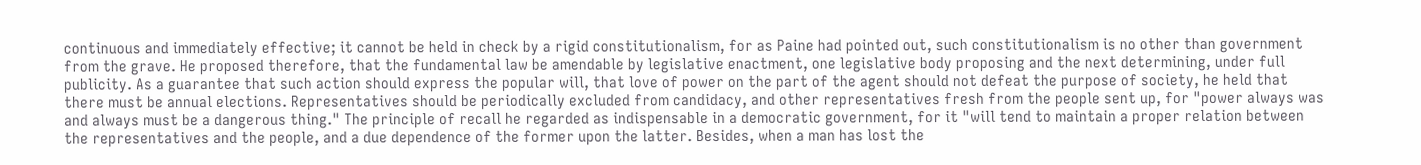continuous and immediately effective; it cannot be held in check by a rigid constitutionalism, for as Paine had pointed out, such constitutionalism is no other than government from the grave. He proposed therefore, that the fundamental law be amendable by legislative enactment, one legislative body proposing and the next determining, under full publicity. As a guarantee that such action should express the popular will, that love of power on the part of the agent should not defeat the purpose of society, he held that there must be annual elections. Representatives should be periodically excluded from candidacy, and other representatives fresh from the people sent up, for "power always was and always must be a dangerous thing." The principle of recall he regarded as indispensable in a democratic government, for it "will tend to maintain a proper relation between the representatives and the people, and a due dependence of the former upon the latter. Besides, when a man has lost the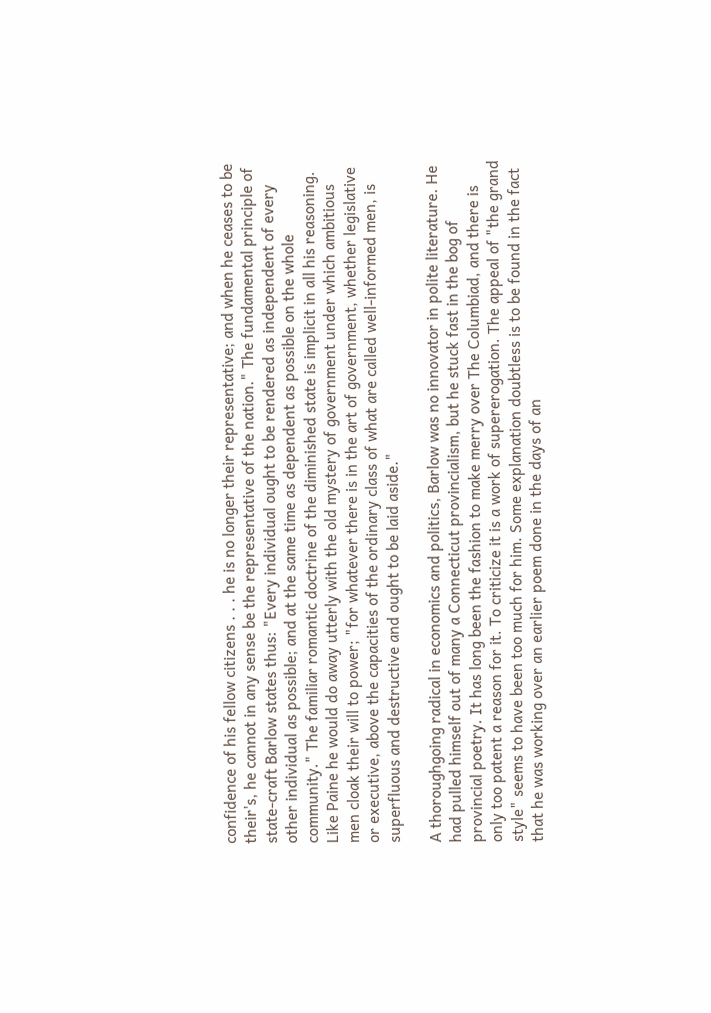confidence of his fellow citizens . . . he is no longer their representative; and when he ceases to be their's, he cannot in any sense be the representative of the nation." The fundamental principle of state-craft Barlow states thus: "Every individual ought to be rendered as independent of every other individual as possible; and at the same time as dependent as possible on the whole community." The familiar romantic doctrine of the diminished state is implicit in all his reasoning. Like Paine he would do away utterly with the old mystery of government under which ambitious men cloak their will to power; "for whatever there is in the art of government, whether legislative or executive, above the capacities of the ordinary class of what are called well-informed men, is superfluous and destructive and ought to be laid aside."

A thoroughgoing radical in economics and politics, Barlow was no innovator in polite literature. He had pulled himself out of many a Connecticut provincialism, but he stuck fast in the bog of provincial poetry. It has long been the fashion to make merry over The Columbiad, and there is only too patent a reason for it. To criticize it is a work of supererogation. The appeal of "the grand style" seems to have been too much for him. Some explanation doubtless is to be found in the fact that he was working over an earlier poem done in the days of an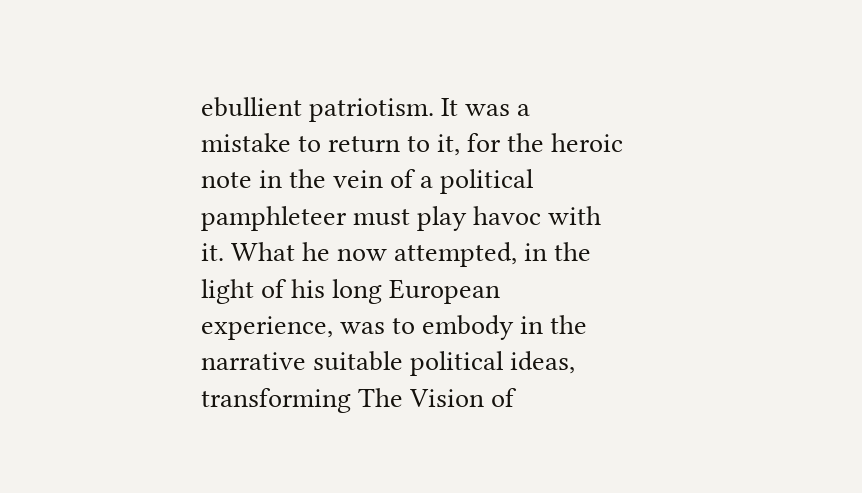ebullient patriotism. It was a mistake to return to it, for the heroic note in the vein of a political pamphleteer must play havoc with it. What he now attempted, in the light of his long European experience, was to embody in the narrative suitable political ideas, transforming The Vision of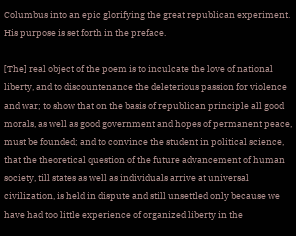Columbus into an epic glorifying the great republican experiment. His purpose is set forth in the preface.

[The] real object of the poem is to inculcate the love of national liberty, and to discountenance the deleterious passion for violence and war; to show that on the basis of republican principle all good morals, as well as good government and hopes of permanent peace, must be founded; and to convince the student in political science, that the theoretical question of the future advancement of human society, till states as well as individuals arrive at universal civilization, is held in dispute and still unsettled only because we have had too little experience of organized liberty in the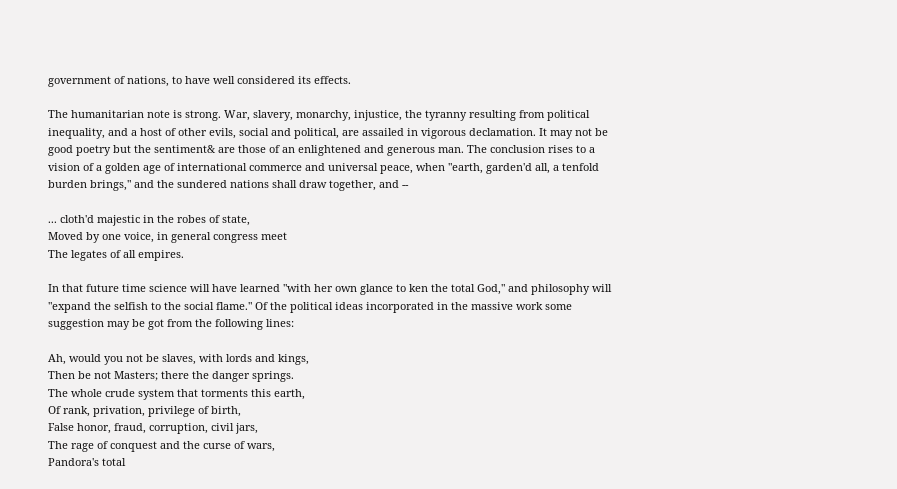government of nations, to have well considered its effects.

The humanitarian note is strong. War, slavery, monarchy, injustice, the tyranny resulting from political inequality, and a host of other evils, social and political, are assailed in vigorous declamation. It may not be good poetry but the sentiment& are those of an enlightened and generous man. The conclusion rises to a vision of a golden age of international commerce and universal peace, when "earth, garden'd all, a tenfold burden brings," and the sundered nations shall draw together, and --

... cloth'd majestic in the robes of state,
Moved by one voice, in general congress meet
The legates of all empires.

In that future time science will have learned "with her own glance to ken the total God," and philosophy will "expand the selfish to the social flame." Of the political ideas incorporated in the massive work some suggestion may be got from the following lines:

Ah, would you not be slaves, with lords and kings,
Then be not Masters; there the danger springs.
The whole crude system that torments this earth,
Of rank, privation, privilege of birth,
False honor, fraud, corruption, civil jars,
The rage of conquest and the curse of wars,
Pandora's total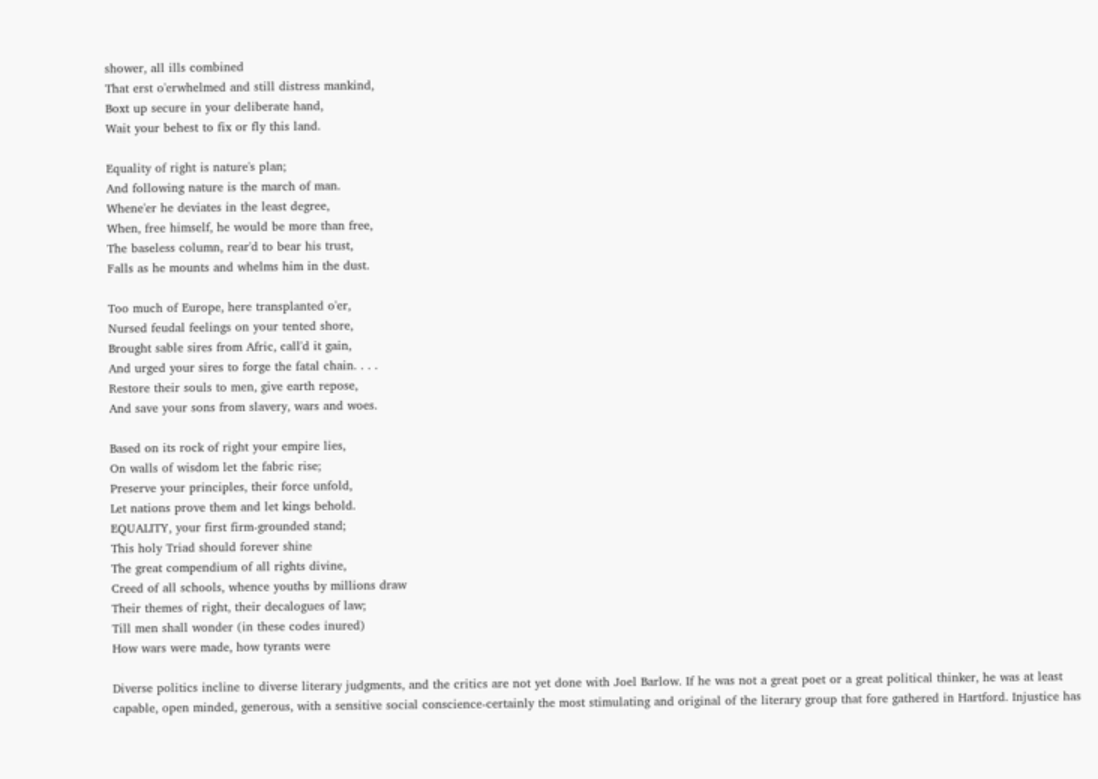shower, all ills combined
That erst o'erwhelmed and still distress mankind,
Boxt up secure in your deliberate hand,
Wait your behest to fix or fly this land.

Equality of right is nature's plan;
And following nature is the march of man.
Whene'er he deviates in the least degree,
When, free himself, he would be more than free,
The baseless column, rear'd to bear his trust,
Falls as he mounts and whelms him in the dust.

Too much of Europe, here transplanted o'er,
Nursed feudal feelings on your tented shore,
Brought sable sires from Afric, call'd it gain,
And urged your sires to forge the fatal chain. . . .
Restore their souls to men, give earth repose,
And save your sons from slavery, wars and woes.

Based on its rock of right your empire lies,
On walls of wisdom let the fabric rise;
Preserve your principles, their force unfold,
Let nations prove them and let kings behold.
EQUALITY, your first firm-grounded stand;
This holy Triad should forever shine
The great compendium of all rights divine,
Creed of all schools, whence youths by millions draw
Their themes of right, their decalogues of law;
Till men shall wonder (in these codes inured)
How wars were made, how tyrants were

Diverse politics incline to diverse literary judgments, and the critics are not yet done with Joel Barlow. If he was not a great poet or a great political thinker, he was at least capable, open minded, generous, with a sensitive social conscience-certainly the most stimulating and original of the literary group that fore gathered in Hartford. Injustice has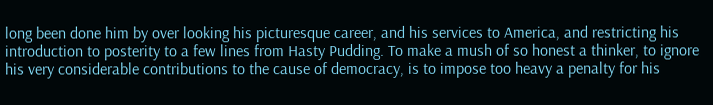long been done him by over looking his picturesque career, and his services to America, and restricting his introduction to posterity to a few lines from Hasty Pudding. To make a mush of so honest a thinker, to ignore his very considerable contributions to the cause of democracy, is to impose too heavy a penalty for his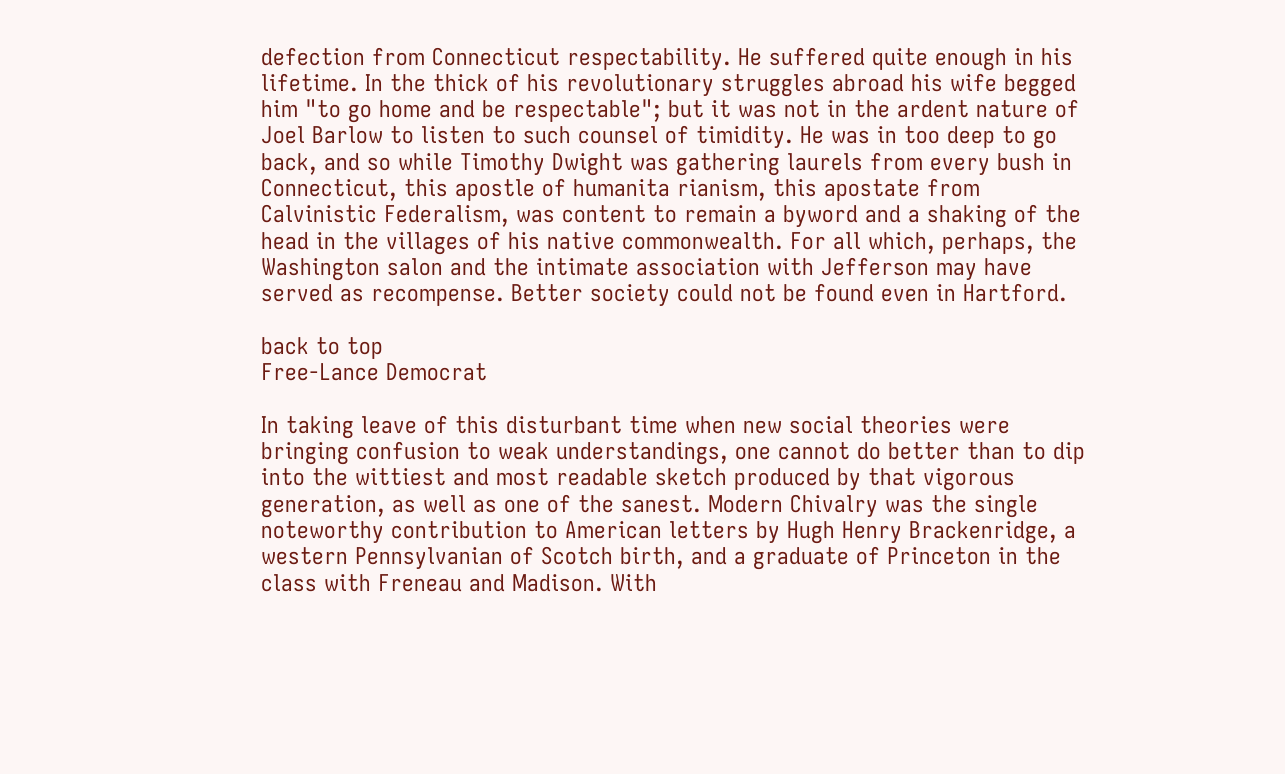defection from Connecticut respectability. He suffered quite enough in his lifetime. In the thick of his revolutionary struggles abroad his wife begged him "to go home and be respectable"; but it was not in the ardent nature of Joel Barlow to listen to such counsel of timidity. He was in too deep to go back, and so while Timothy Dwight was gathering laurels from every bush in Connecticut, this apostle of humanita rianism, this apostate from Calvinistic Federalism, was content to remain a byword and a shaking of the head in the villages of his native commonwealth. For all which, perhaps, the Washington salon and the intimate association with Jefferson may have served as recompense. Better society could not be found even in Hartford.

back to top
Free-Lance Democrat

In taking leave of this disturbant time when new social theories were bringing confusion to weak understandings, one cannot do better than to dip into the wittiest and most readable sketch produced by that vigorous generation, as well as one of the sanest. Modern Chivalry was the single noteworthy contribution to American letters by Hugh Henry Brackenridge, a western Pennsylvanian of Scotch birth, and a graduate of Princeton in the class with Freneau and Madison. With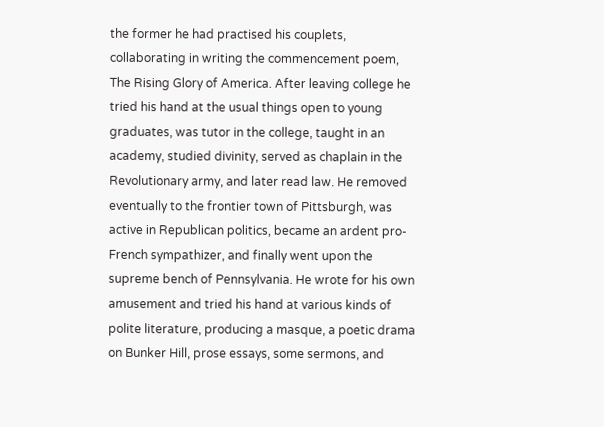the former he had practised his couplets, collaborating in writing the commencement poem, The Rising Glory of America. After leaving college he tried his hand at the usual things open to young graduates, was tutor in the college, taught in an academy, studied divinity, served as chaplain in the Revolutionary army, and later read law. He removed eventually to the frontier town of Pittsburgh, was active in Republican politics, became an ardent pro-French sympathizer, and finally went upon the supreme bench of Pennsylvania. He wrote for his own amusement and tried his hand at various kinds of polite literature, producing a masque, a poetic drama on Bunker Hill, prose essays, some sermons, and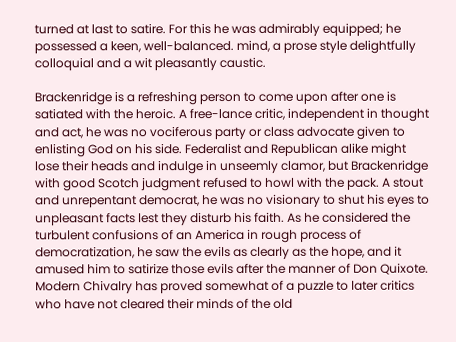turned at last to satire. For this he was admirably equipped; he possessed a keen, well-balanced. mind, a prose style delightfully colloquial and a wit pleasantly caustic.

Brackenridge is a refreshing person to come upon after one is satiated with the heroic. A free-lance critic, independent in thought and act, he was no vociferous party or class advocate given to enlisting God on his side. Federalist and Republican alike might lose their heads and indulge in unseemly clamor, but Brackenridge with good Scotch judgment refused to howl with the pack. A stout and unrepentant democrat, he was no visionary to shut his eyes to unpleasant facts lest they disturb his faith. As he considered the turbulent confusions of an America in rough process of democratization, he saw the evils as clearly as the hope, and it amused him to satirize those evils after the manner of Don Quixote. Modern Chivalry has proved somewhat of a puzzle to later critics who have not cleared their minds of the old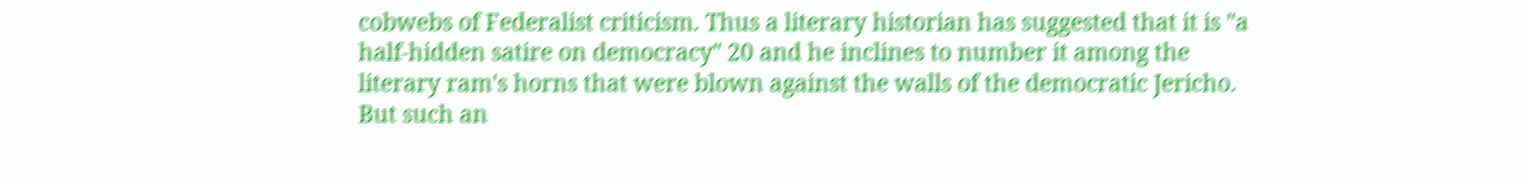cobwebs of Federalist criticism. Thus a literary historian has suggested that it is "a half-hidden satire on democracy" 20 and he inclines to number it among the literary ram's horns that were blown against the walls of the democratic Jericho. But such an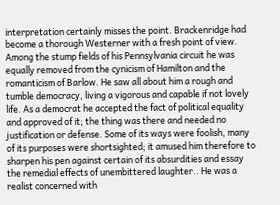interpretation certainly misses the point. Brackenridge had become a thorough Westerner with a fresh point of view. Among the stump fields of his Pennsylvania circuit he was equally removed from the cynicism of Hamilton and the romanticism of Barlow. He saw all about him a rough and tumble democracy, living a vigorous and capable if not lovely life. As a democrat he accepted the fact of political equality and approved of it; the thing was there and needed no justification or defense. Some of its ways were foolish, many of its purposes were shortsighted; it amused him therefore to sharpen his pen against certain of its absurdities and essay the remedial effects of unembittered laughter.. He was a realist concerned with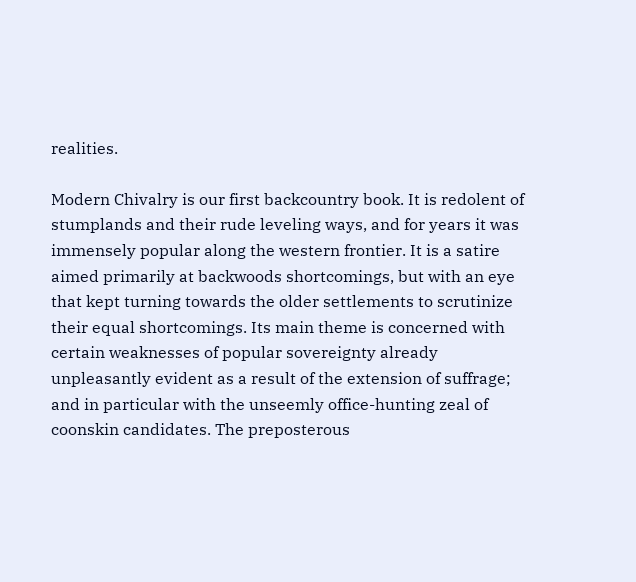realities.

Modern Chivalry is our first backcountry book. It is redolent of stumplands and their rude leveling ways, and for years it was immensely popular along the western frontier. It is a satire aimed primarily at backwoods shortcomings, but with an eye that kept turning towards the older settlements to scrutinize their equal shortcomings. Its main theme is concerned with certain weaknesses of popular sovereignty already unpleasantly evident as a result of the extension of suffrage; and in particular with the unseemly office-hunting zeal of coonskin candidates. The preposterous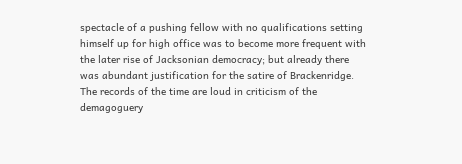spectacle of a pushing fellow with no qualifications setting himself up for high office was to become more frequent with the later rise of Jacksonian democracy; but already there was abundant justification for the satire of Brackenridge. The records of the time are loud in criticism of the demagoguery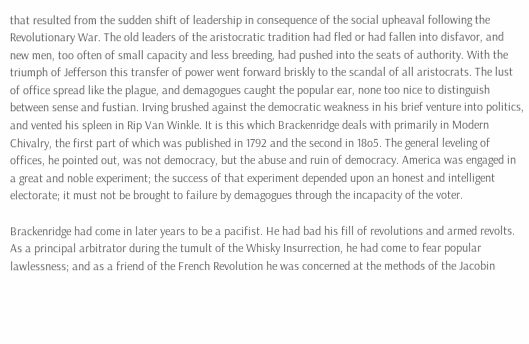that resulted from the sudden shift of leadership in consequence of the social upheaval following the Revolutionary War. The old leaders of the aristocratic tradition had fled or had fallen into disfavor, and new men, too often of small capacity and less breeding, had pushed into the seats of authority. With the triumph of Jefferson this transfer of power went forward briskly to the scandal of all aristocrats. The lust of office spread like the plague, and demagogues caught the popular ear, none too nice to distinguish between sense and fustian. Irving brushed against the democratic weakness in his brief venture into politics, and vented his spleen in Rip Van Winkle. It is this which Brackenridge deals with primarily in Modern Chivalry, the first part of which was published in 1792 and the second in 18o5. The general leveling of offices, he pointed out, was not democracy, but the abuse and ruin of democracy. America was engaged in a great and noble experiment; the success of that experiment depended upon an honest and intelligent electorate; it must not be brought to failure by demagogues through the incapacity of the voter.

Brackenridge had come in later years to be a pacifist. He had bad his fill of revolutions and armed revolts. As a principal arbitrator during the tumult of the Whisky Insurrection, he had come to fear popular lawlessness; and as a friend of the French Revolution he was concerned at the methods of the Jacobin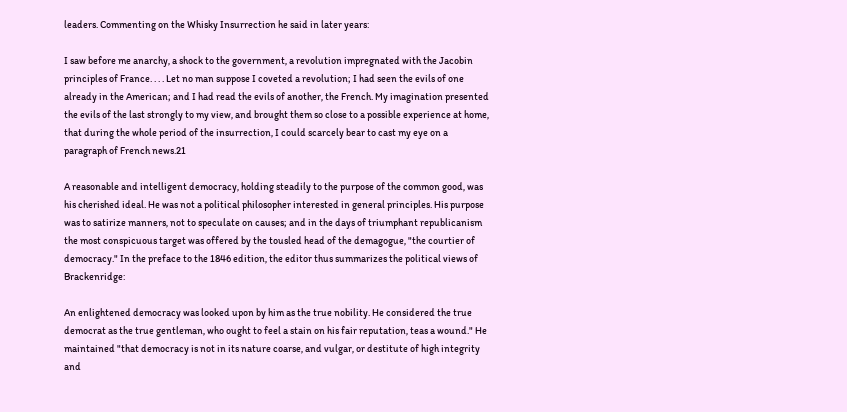leaders. Commenting on the Whisky Insurrection he said in later years:

I saw before me anarchy, a shock to the government, a revolution impregnated with the Jacobin principles of France. . . . Let no man suppose I coveted a revolution; I had seen the evils of one already in the American; and I had read the evils of another, the French. My imagination presented the evils of the last strongly to my view, and brought them so close to a possible experience at home, that during the whole period of the insurrection, I could scarcely bear to cast my eye on a paragraph of French news.21

A reasonable and intelligent democracy, holding steadily to the purpose of the common good, was his cherished ideal. He was not a political philosopher interested in general principles. His purpose was to satirize manners, not to speculate on causes; and in the days of triumphant republicanism the most conspicuous target was offered by the tousled head of the demagogue, "the courtier of democracy." In the preface to the 1846 edition, the editor thus summarizes the political views of Brackenridge:

An enlightened democracy was looked upon by him as the true nobility. He considered the true democrat as the true gentleman, who ought to feel a stain on his fair reputation, teas a wound." He maintained "that democracy is not in its nature coarse, and vulgar, or destitute of high integrity and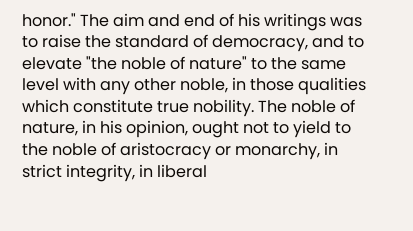honor." The aim and end of his writings was to raise the standard of democracy, and to elevate "the noble of nature" to the same level with any other noble, in those qualities which constitute true nobility. The noble of nature, in his opinion, ought not to yield to the noble of aristocracy or monarchy, in strict integrity, in liberal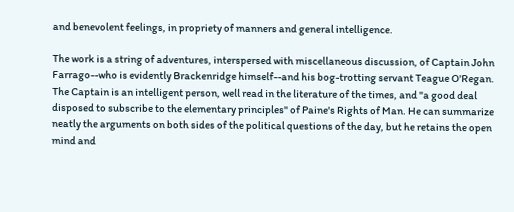and benevolent feelings, in propriety of manners and general intelligence.

The work is a string of adventures, interspersed with miscellaneous discussion, of Captain John Farrago--who is evidently Brackenridge himself--and his bog-trotting servant Teague O'Regan. The Captain is an intelligent person, well read in the literature of the times, and "a good deal disposed to subscribe to the elementary principles" of Paine's Rights of Man. He can summarize neatly the arguments on both sides of the political questions of the day, but he retains the open mind and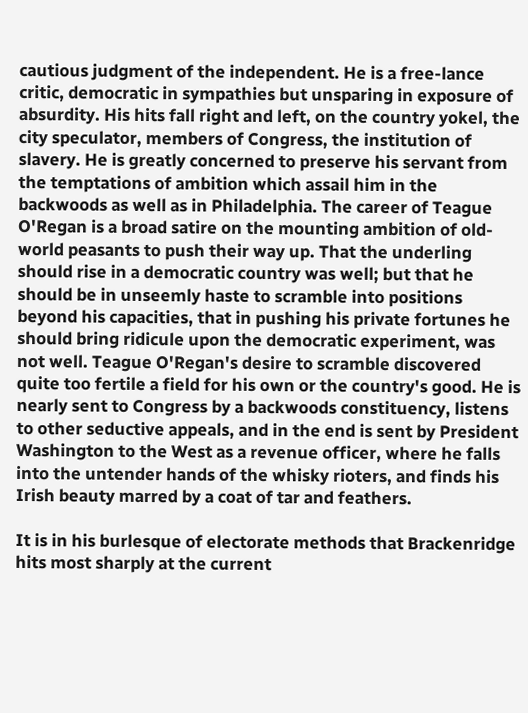cautious judgment of the independent. He is a free-lance critic, democratic in sympathies but unsparing in exposure of absurdity. His hits fall right and left, on the country yokel, the city speculator, members of Congress, the institution of slavery. He is greatly concerned to preserve his servant from the temptations of ambition which assail him in the backwoods as well as in Philadelphia. The career of Teague O'Regan is a broad satire on the mounting ambition of old-world peasants to push their way up. That the underling should rise in a democratic country was well; but that he should be in unseemly haste to scramble into positions beyond his capacities, that in pushing his private fortunes he should bring ridicule upon the democratic experiment, was not well. Teague O'Regan's desire to scramble discovered quite too fertile a field for his own or the country's good. He is nearly sent to Congress by a backwoods constituency, listens to other seductive appeals, and in the end is sent by President Washington to the West as a revenue officer, where he falls into the untender hands of the whisky rioters, and finds his Irish beauty marred by a coat of tar and feathers.

It is in his burlesque of electorate methods that Brackenridge hits most sharply at the current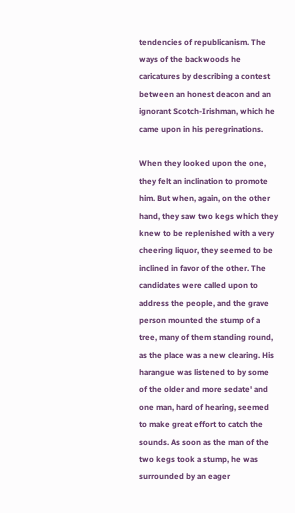tendencies of republicanism. The ways of the backwoods he caricatures by describing a contest between an honest deacon and an ignorant Scotch-Irishman, which he came upon in his peregrinations.

When they looked upon the one, they felt an inclination to promote him. But when, again, on the other hand, they saw two kegs which they knew to be replenished with a very cheering liquor, they seemed to be inclined in favor of the other. The candidates were called upon to address the people, and the grave person mounted the stump of a tree, many of them standing round, as the place was a new clearing. His harangue was listened to by some of the older and more sedate' and one man, hard of hearing, seemed to make great effort to catch the sounds. As soon as the man of the two kegs took a stump, he was surrounded by an eager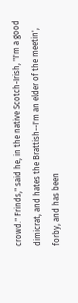crowd." Frinds," said he, in the native Scotch-Irish, "I'm a good dimicrat, and hates the Brattish--I'm an elder of the meetin', forby, and has been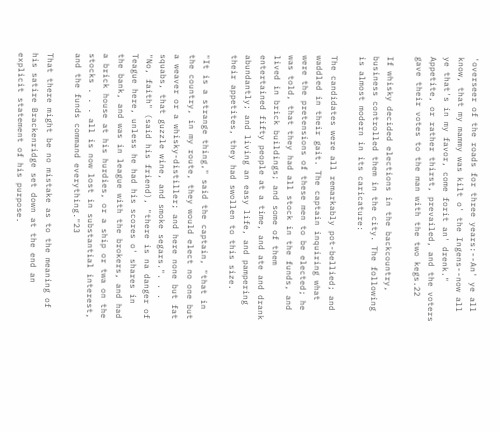'overseer of the roads for three years:--An' ye all know, that my mammy was kilt o' the Ingens--now all ye that's in my favor, come forit an' drenk." Appetite, or rather thirst, prevailed, and the voters gave their votes to the man with the two kegs.22

If whisky decided elections in the backcountry, business controlled them in the city. The following is almost modern in its caricature:

The candidates were all remarkably pot-bellied; and waddled in their gait. The captain inquiring what were the pretensions of these men to be elected; he was told, that they had all stock in the funds, and lived in brick buildings; and some of them entertained fifty people at a time, and ate and drank abundantly; and living an easy life, and pampering their appetites, they had swollen to this size.

"It is a strange thing," said the captain, "that in the country, in my route, they would elect no one but a weaver or a whisky-distiller; and here none but fat squabs, that guzzle wine, and smoke segars.". . . "No, faith" (said his friend), "there is na danger of Teague here, unless he had his scores o' shares in the bank, and was in league with the brokers, and had a brick house at his hurdies, or a ship or twa on the stocks . . . all is now lost in substantial interest, and the funds command everything."23

That there might be no mistake as to the meaning of his satire Brackenridge set down at the end an explicit statement of his purpose.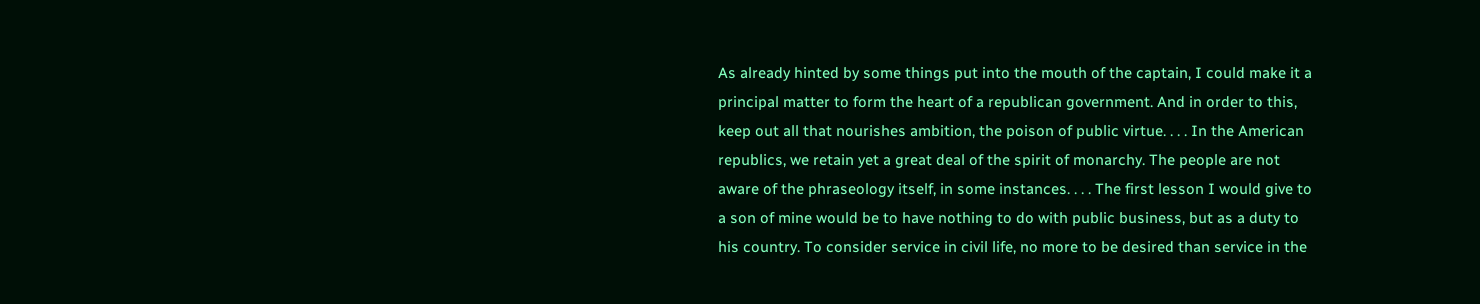As already hinted by some things put into the mouth of the captain, I could make it a principal matter to form the heart of a republican government. And in order to this, keep out all that nourishes ambition, the poison of public virtue. . . . In the American republics, we retain yet a great deal of the spirit of monarchy. The people are not aware of the phraseology itself, in some instances. . . . The first lesson I would give to a son of mine would be to have nothing to do with public business, but as a duty to his country. To consider service in civil life, no more to be desired than service in the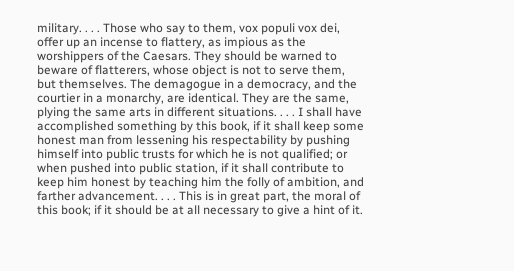military. . . . Those who say to them, vox populi vox dei, offer up an incense to flattery, as impious as the worshippers of the Caesars. They should be warned to beware of flatterers, whose object is not to serve them, but themselves. The demagogue in a democracy, and the courtier in a monarchy, are identical. They are the same, plying the same arts in different situations. . . . I shall have accomplished something by this book, if it shall keep some honest man from lessening his respectability by pushing himself into public trusts for which he is not qualified; or when pushed into public station, if it shall contribute to keep him honest by teaching him the folly of ambition, and farther advancement. . . . This is in great part, the moral of this book; if it should be at all necessary to give a hint of it.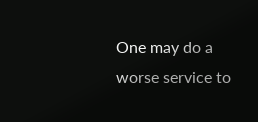One may do a worse service to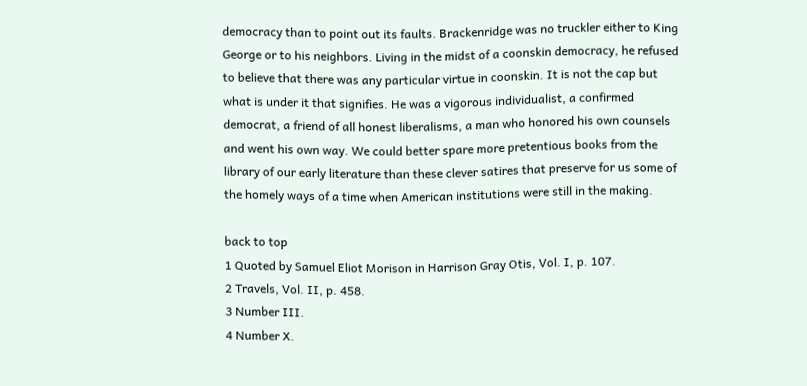democracy than to point out its faults. Brackenridge was no truckler either to King George or to his neighbors. Living in the midst of a coonskin democracy, he refused to believe that there was any particular virtue in coonskin. It is not the cap but what is under it that signifies. He was a vigorous individualist, a confirmed democrat, a friend of all honest liberalisms, a man who honored his own counsels and went his own way. We could better spare more pretentious books from the library of our early literature than these clever satires that preserve for us some of the homely ways of a time when American institutions were still in the making.

back to top
1 Quoted by Samuel Eliot Morison in Harrison Gray Otis, Vol. I, p. 107.
2 Travels, Vol. II, p. 458.
3 Number III.
4 Number X.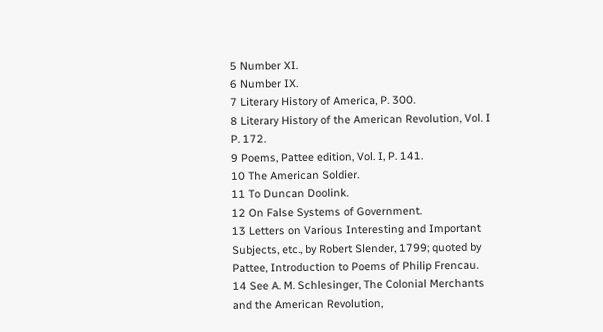5 Number XI.
6 Number IX.
7 Literary History of America, P. 300.
8 Literary History of the American Revolution, Vol. I P. 172.
9 Poems, Pattee edition, Vol. I, P. 141.
10 The American Soldier.
11 To Duncan Doolink.
12 On False Systems of Government.
13 Letters on Various Interesting and Important Subjects, etc., by Robert Slender, 1799; quoted by Pattee, Introduction to Poems of Philip Frencau.
14 See A. M. Schlesinger, The Colonial Merchants and the American Revolution,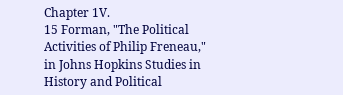Chapter 1V.
15 Forman, "The Political Activities of Philip Freneau," in Johns Hopkins Studies in History and Political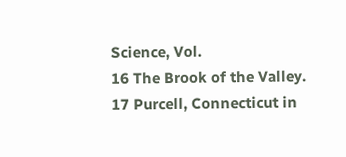Science, Vol.
16 The Brook of the Valley.
17 Purcell, Connecticut in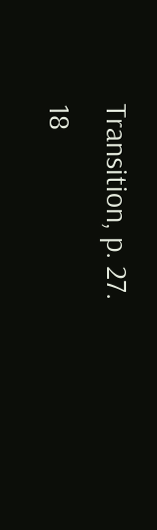Transition, p. 27.
18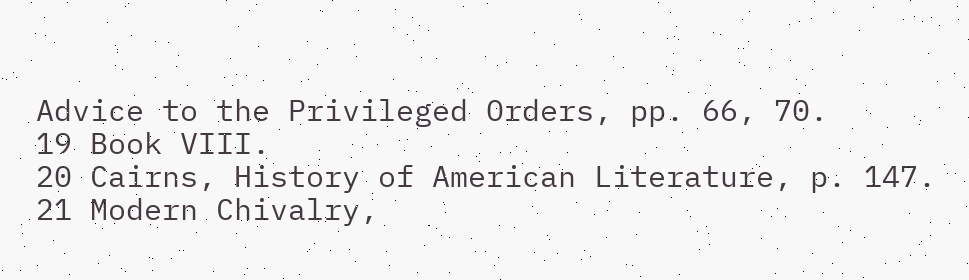Advice to the Privileged Orders, pp. 66, 70.
19 Book VIII.
20 Cairns, History of American Literature, p. 147.
21 Modern Chivalry,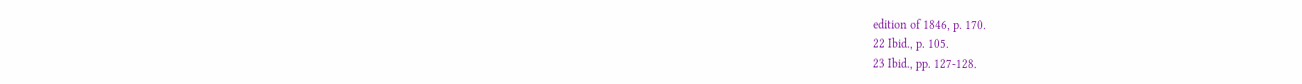edition of 1846, p. 170.
22 Ibid., p. 105.
23 Ibid., pp. 127-128.